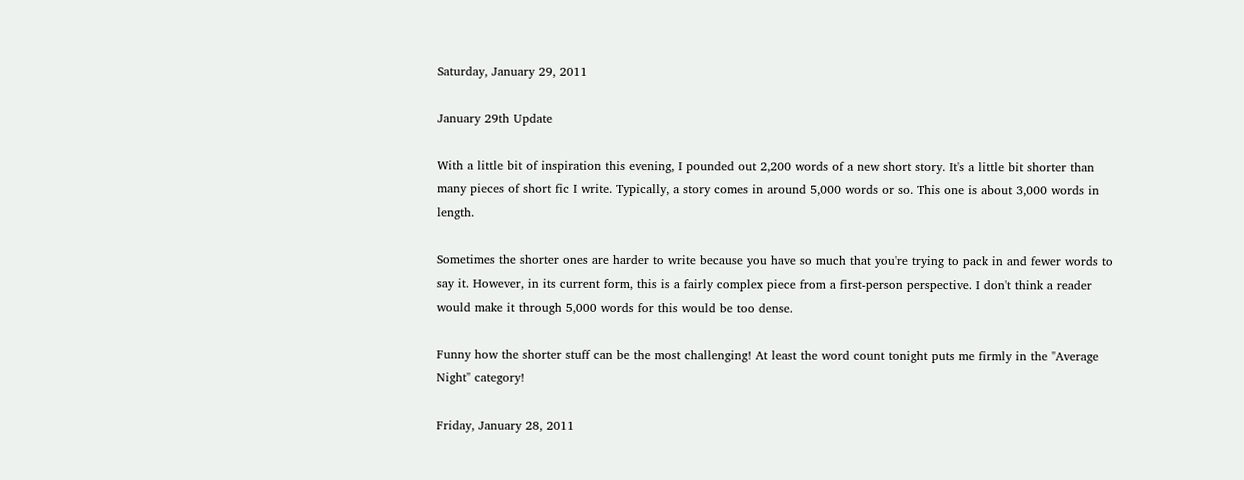Saturday, January 29, 2011

January 29th Update

With a little bit of inspiration this evening, I pounded out 2,200 words of a new short story. It's a little bit shorter than many pieces of short fic I write. Typically, a story comes in around 5,000 words or so. This one is about 3,000 words in length.

Sometimes the shorter ones are harder to write because you have so much that you're trying to pack in and fewer words to say it. However, in its current form, this is a fairly complex piece from a first-person perspective. I don't think a reader would make it through 5,000 words for this would be too dense.

Funny how the shorter stuff can be the most challenging! At least the word count tonight puts me firmly in the "Average Night" category!

Friday, January 28, 2011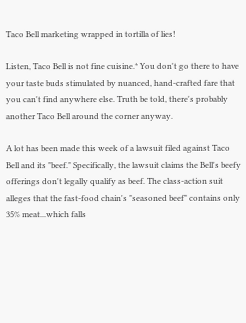Taco Bell marketing wrapped in tortilla of lies!

Listen, Taco Bell is not fine cuisine.* You don't go there to have your taste buds stimulated by nuanced, hand-crafted fare that you can't find anywhere else. Truth be told, there's probably another Taco Bell around the corner anyway.

A lot has been made this week of a lawsuit filed against Taco Bell and its "beef." Specifically, the lawsuit claims the Bell's beefy offerings don't legally qualify as beef. The class-action suit alleges that the fast-food chain's "seasoned beef" contains only 35% meat...which falls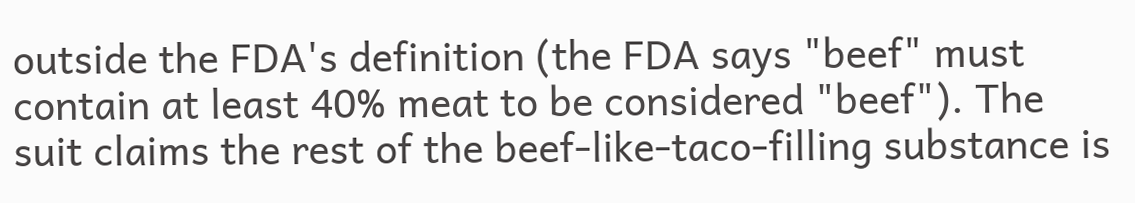outside the FDA's definition (the FDA says "beef" must contain at least 40% meat to be considered "beef"). The suit claims the rest of the beef-like-taco-filling substance is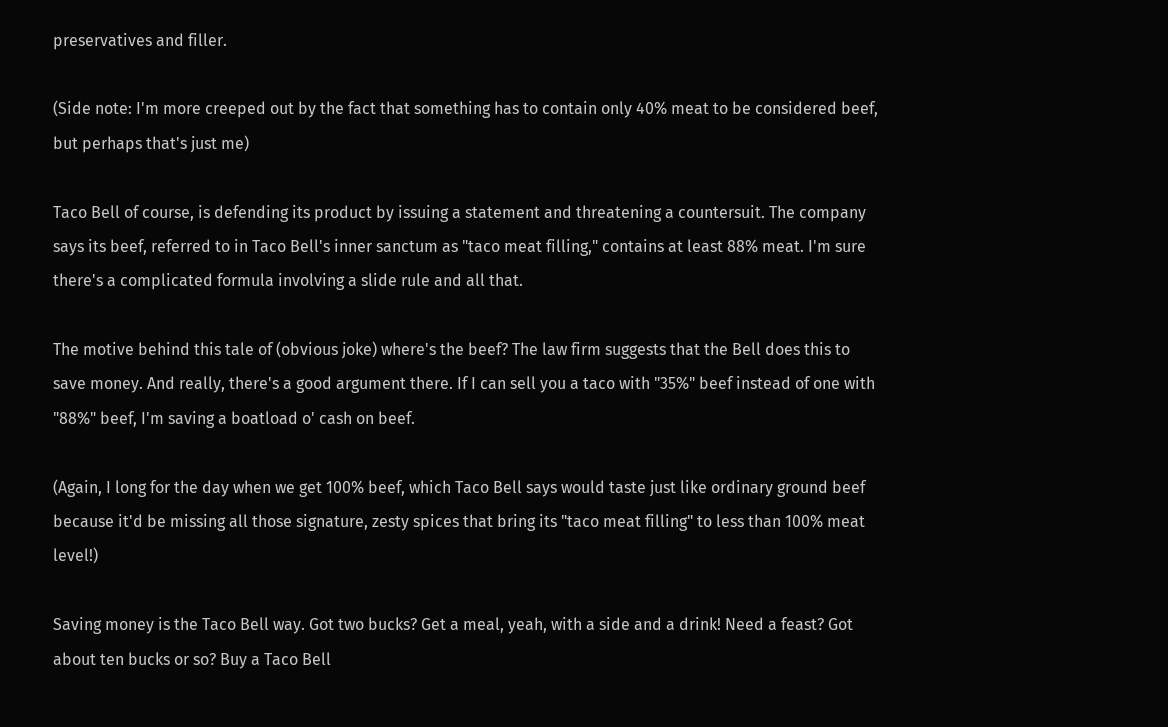preservatives and filler.

(Side note: I'm more creeped out by the fact that something has to contain only 40% meat to be considered beef, but perhaps that's just me)

Taco Bell of course, is defending its product by issuing a statement and threatening a countersuit. The company says its beef, referred to in Taco Bell's inner sanctum as "taco meat filling," contains at least 88% meat. I'm sure there's a complicated formula involving a slide rule and all that.

The motive behind this tale of (obvious joke) where's the beef? The law firm suggests that the Bell does this to save money. And really, there's a good argument there. If I can sell you a taco with "35%" beef instead of one with "88%" beef, I'm saving a boatload o' cash on beef.

(Again, I long for the day when we get 100% beef, which Taco Bell says would taste just like ordinary ground beef because it'd be missing all those signature, zesty spices that bring its "taco meat filling" to less than 100% meat level!)

Saving money is the Taco Bell way. Got two bucks? Get a meal, yeah, with a side and a drink! Need a feast? Got about ten bucks or so? Buy a Taco Bell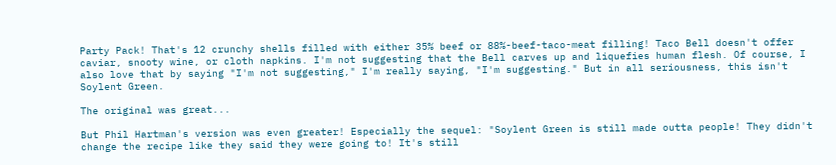Party Pack! That's 12 crunchy shells filled with either 35% beef or 88%-beef-taco-meat filling! Taco Bell doesn't offer caviar, snooty wine, or cloth napkins. I'm not suggesting that the Bell carves up and liquefies human flesh. Of course, I also love that by saying "I'm not suggesting," I'm really saying, "I'm suggesting." But in all seriousness, this isn't Soylent Green.

The original was great...

But Phil Hartman's version was even greater! Especially the sequel: "Soylent Green is still made outta people! They didn't change the recipe like they said they were going to! It's still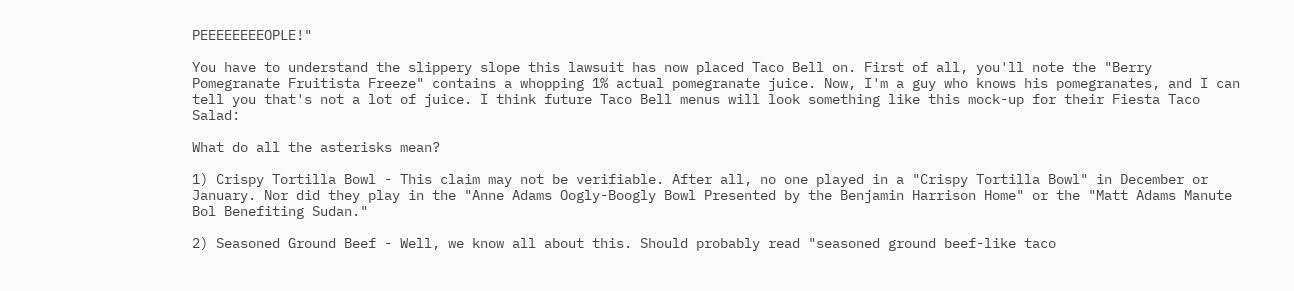PEEEEEEEEOPLE!"

You have to understand the slippery slope this lawsuit has now placed Taco Bell on. First of all, you'll note the "Berry Pomegranate Fruitista Freeze" contains a whopping 1% actual pomegranate juice. Now, I'm a guy who knows his pomegranates, and I can tell you that's not a lot of juice. I think future Taco Bell menus will look something like this mock-up for their Fiesta Taco Salad:

What do all the asterisks mean?

1) Crispy Tortilla Bowl - This claim may not be verifiable. After all, no one played in a "Crispy Tortilla Bowl" in December or January. Nor did they play in the "Anne Adams Oogly-Boogly Bowl Presented by the Benjamin Harrison Home" or the "Matt Adams Manute Bol Benefiting Sudan."

2) Seasoned Ground Beef - Well, we know all about this. Should probably read "seasoned ground beef-like taco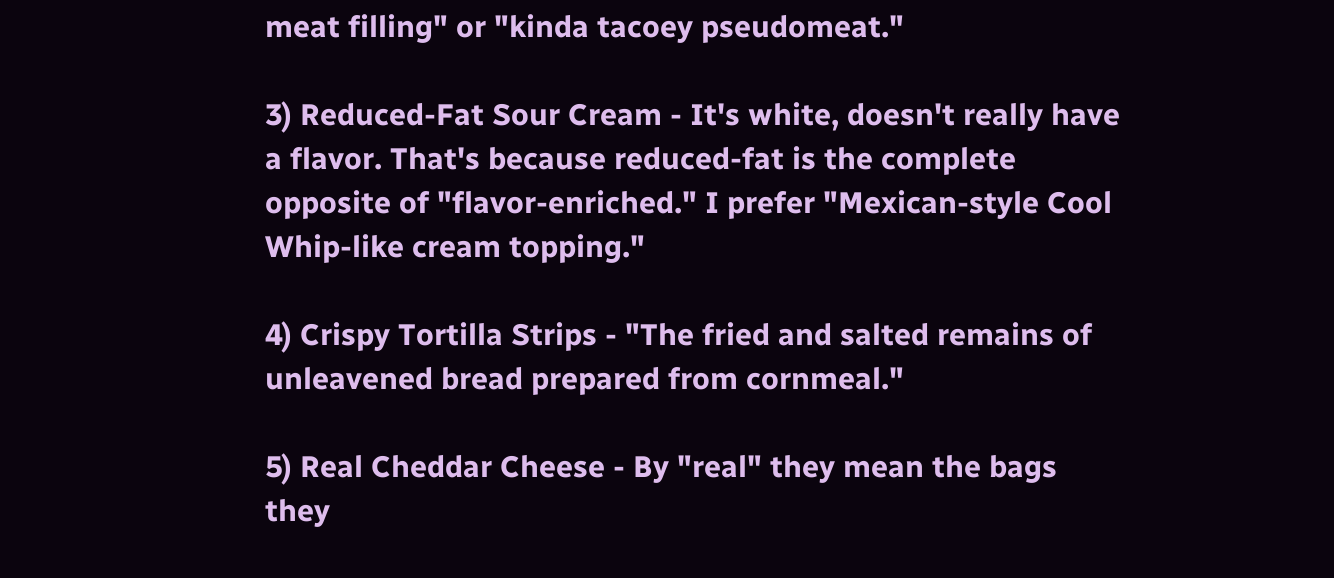meat filling" or "kinda tacoey pseudomeat."

3) Reduced-Fat Sour Cream - It's white, doesn't really have a flavor. That's because reduced-fat is the complete opposite of "flavor-enriched." I prefer "Mexican-style Cool Whip-like cream topping."

4) Crispy Tortilla Strips - "The fried and salted remains of unleavened bread prepared from cornmeal."

5) Real Cheddar Cheese - By "real" they mean the bags they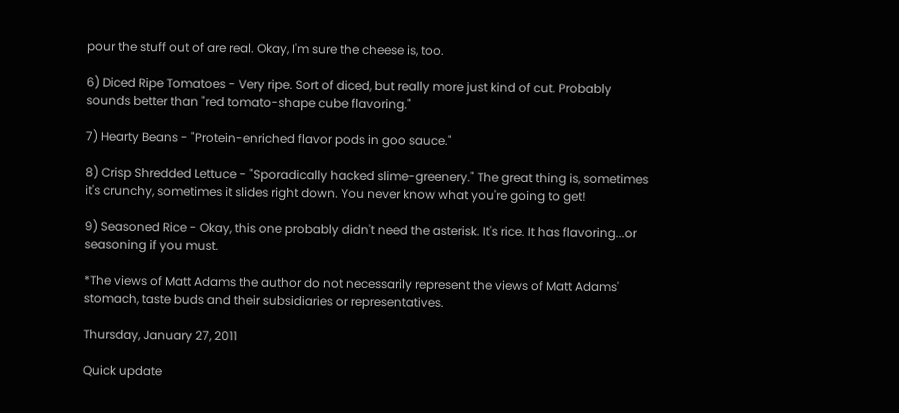pour the stuff out of are real. Okay, I'm sure the cheese is, too.

6) Diced Ripe Tomatoes - Very ripe. Sort of diced, but really more just kind of cut. Probably sounds better than "red tomato-shape cube flavoring."

7) Hearty Beans - "Protein-enriched flavor pods in goo sauce."

8) Crisp Shredded Lettuce - "Sporadically hacked slime-greenery." The great thing is, sometimes it's crunchy, sometimes it slides right down. You never know what you're going to get!

9) Seasoned Rice - Okay, this one probably didn't need the asterisk. It's rice. It has flavoring...or seasoning if you must.

*The views of Matt Adams the author do not necessarily represent the views of Matt Adams' stomach, taste buds and their subsidiaries or representatives.

Thursday, January 27, 2011

Quick update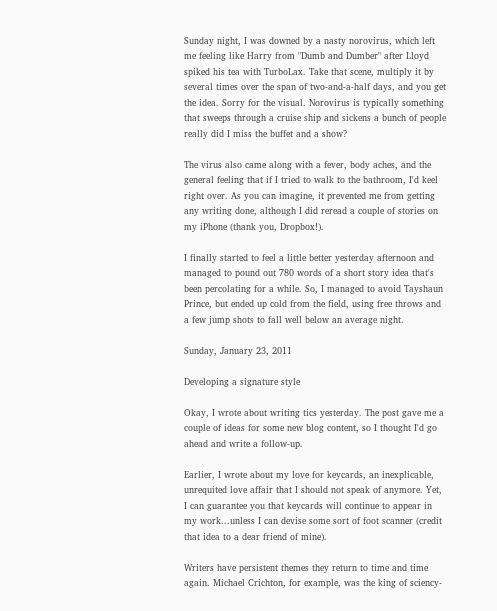Sunday night, I was downed by a nasty norovirus, which left me feeling like Harry from "Dumb and Dumber" after Lloyd spiked his tea with TurboLax. Take that scene, multiply it by several times over the span of two-and-a-half days, and you get the idea. Sorry for the visual. Norovirus is typically something that sweeps through a cruise ship and sickens a bunch of people really did I miss the buffet and a show?

The virus also came along with a fever, body aches, and the general feeling that if I tried to walk to the bathroom, I'd keel right over. As you can imagine, it prevented me from getting any writing done, although I did reread a couple of stories on my iPhone (thank you, Dropbox!).

I finally started to feel a little better yesterday afternoon and managed to pound out 780 words of a short story idea that's been percolating for a while. So, I managed to avoid Tayshaun Prince, but ended up cold from the field, using free throws and a few jump shots to fall well below an average night.

Sunday, January 23, 2011

Developing a signature style

Okay, I wrote about writing tics yesterday. The post gave me a couple of ideas for some new blog content, so I thought I'd go ahead and write a follow-up.

Earlier, I wrote about my love for keycards, an inexplicable, unrequited love affair that I should not speak of anymore. Yet, I can guarantee you that keycards will continue to appear in my work...unless I can devise some sort of foot scanner (credit that idea to a dear friend of mine).

Writers have persistent themes they return to time and time again. Michael Crichton, for example, was the king of sciency-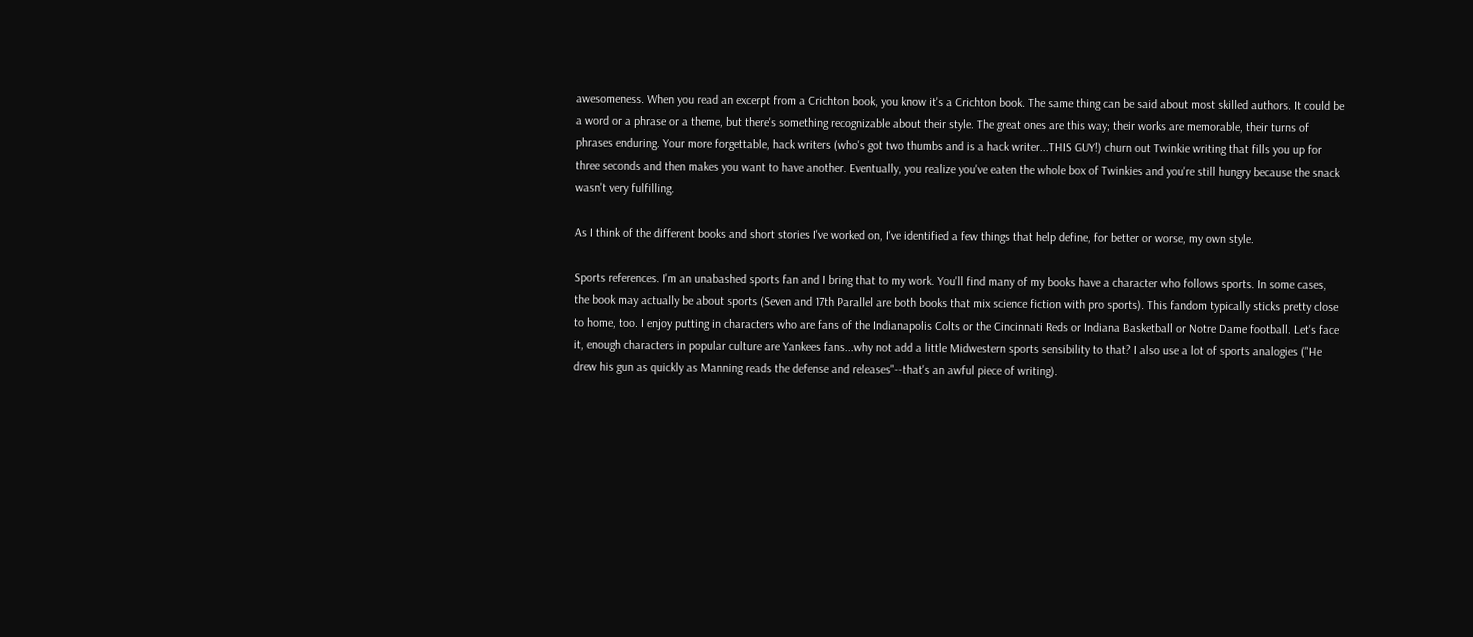awesomeness. When you read an excerpt from a Crichton book, you know it's a Crichton book. The same thing can be said about most skilled authors. It could be a word or a phrase or a theme, but there's something recognizable about their style. The great ones are this way; their works are memorable, their turns of phrases enduring. Your more forgettable, hack writers (who's got two thumbs and is a hack writer...THIS GUY!) churn out Twinkie writing that fills you up for three seconds and then makes you want to have another. Eventually, you realize you've eaten the whole box of Twinkies and you're still hungry because the snack wasn't very fulfilling.

As I think of the different books and short stories I've worked on, I've identified a few things that help define, for better or worse, my own style.

Sports references. I'm an unabashed sports fan and I bring that to my work. You'll find many of my books have a character who follows sports. In some cases, the book may actually be about sports (Seven and 17th Parallel are both books that mix science fiction with pro sports). This fandom typically sticks pretty close to home, too. I enjoy putting in characters who are fans of the Indianapolis Colts or the Cincinnati Reds or Indiana Basketball or Notre Dame football. Let's face it, enough characters in popular culture are Yankees fans...why not add a little Midwestern sports sensibility to that? I also use a lot of sports analogies ("He drew his gun as quickly as Manning reads the defense and releases"--that's an awful piece of writing).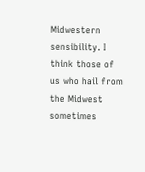Midwestern sensibility. I think those of us who hail from the Midwest sometimes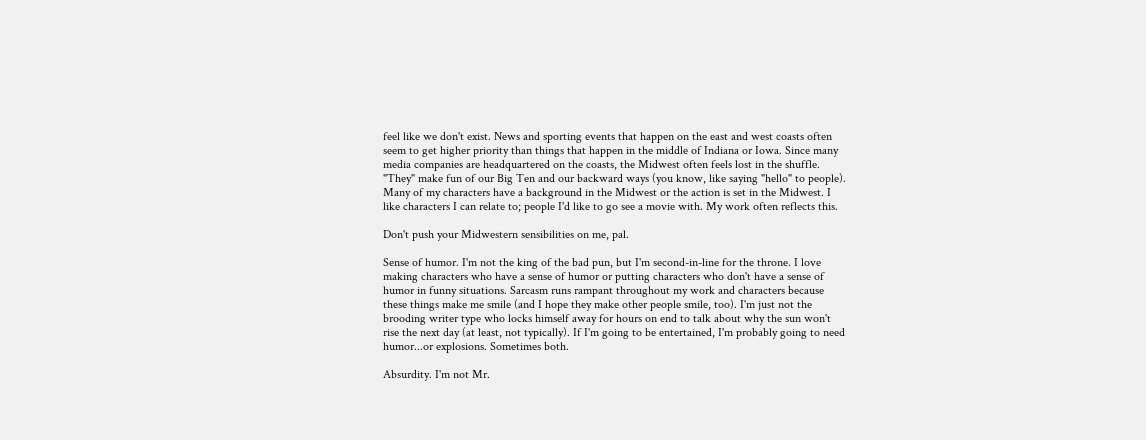feel like we don't exist. News and sporting events that happen on the east and west coasts often seem to get higher priority than things that happen in the middle of Indiana or Iowa. Since many media companies are headquartered on the coasts, the Midwest often feels lost in the shuffle. "They" make fun of our Big Ten and our backward ways (you know, like saying "hello" to people). Many of my characters have a background in the Midwest or the action is set in the Midwest. I like characters I can relate to; people I'd like to go see a movie with. My work often reflects this.

Don't push your Midwestern sensibilities on me, pal.

Sense of humor. I'm not the king of the bad pun, but I'm second-in-line for the throne. I love making characters who have a sense of humor or putting characters who don't have a sense of humor in funny situations. Sarcasm runs rampant throughout my work and characters because these things make me smile (and I hope they make other people smile, too). I'm just not the brooding writer type who locks himself away for hours on end to talk about why the sun won't rise the next day (at least, not typically). If I'm going to be entertained, I'm probably going to need humor...or explosions. Sometimes both.

Absurdity. I'm not Mr.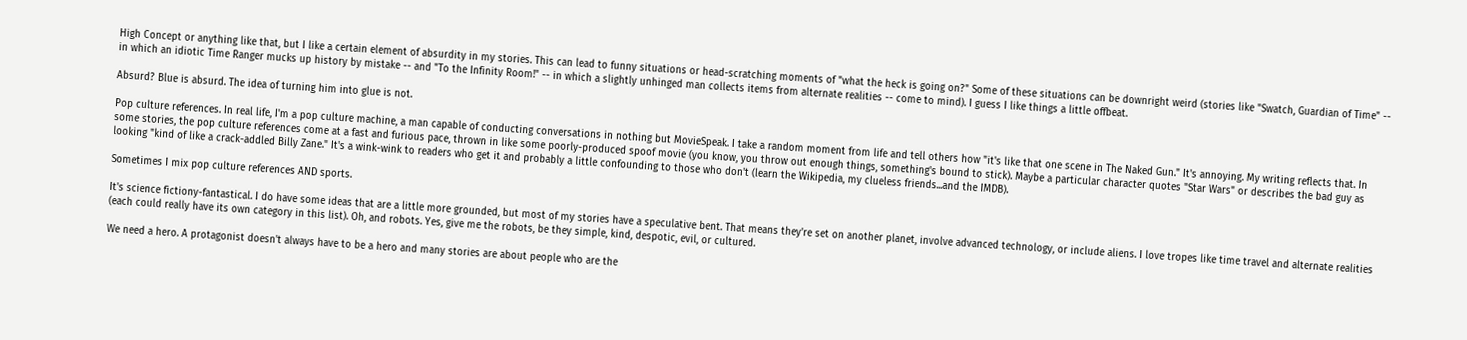High Concept or anything like that, but I like a certain element of absurdity in my stories. This can lead to funny situations or head-scratching moments of "what the heck is going on?" Some of these situations can be downright weird (stories like "Swatch, Guardian of Time" -- in which an idiotic Time Ranger mucks up history by mistake -- and "To the Infinity Room!" -- in which a slightly unhinged man collects items from alternate realities -- come to mind). I guess I like things a little offbeat.

Absurd? Blue is absurd. The idea of turning him into glue is not.

Pop culture references. In real life, I'm a pop culture machine, a man capable of conducting conversations in nothing but MovieSpeak. I take a random moment from life and tell others how "it's like that one scene in The Naked Gun." It's annoying. My writing reflects that. In some stories, the pop culture references come at a fast and furious pace, thrown in like some poorly-produced spoof movie (you know, you throw out enough things, something's bound to stick). Maybe a particular character quotes "Star Wars" or describes the bad guy as looking "kind of like a crack-addled Billy Zane." It's a wink-wink to readers who get it and probably a little confounding to those who don't (learn the Wikipedia, my clueless friends...and the IMDB).

Sometimes I mix pop culture references AND sports.

It's science fictiony-fantastical. I do have some ideas that are a little more grounded, but most of my stories have a speculative bent. That means they're set on another planet, involve advanced technology, or include aliens. I love tropes like time travel and alternate realities (each could really have its own category in this list). Oh, and robots. Yes, give me the robots, be they simple, kind, despotic, evil, or cultured.

We need a hero. A protagonist doesn't always have to be a hero and many stories are about people who are the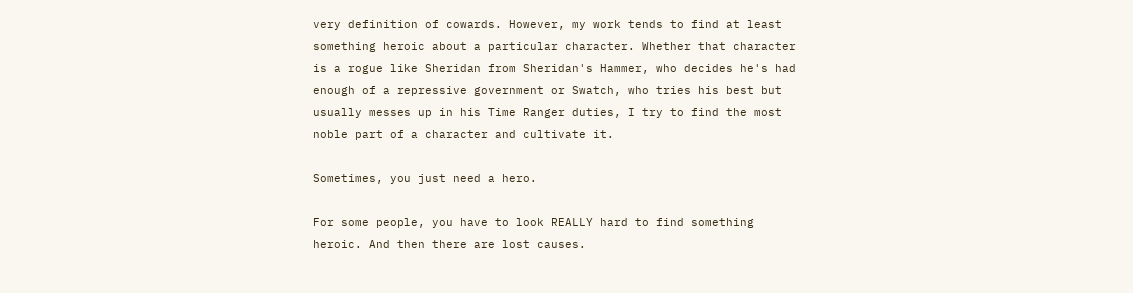very definition of cowards. However, my work tends to find at least something heroic about a particular character. Whether that character is a rogue like Sheridan from Sheridan's Hammer, who decides he's had enough of a repressive government or Swatch, who tries his best but usually messes up in his Time Ranger duties, I try to find the most noble part of a character and cultivate it.

Sometimes, you just need a hero.

For some people, you have to look REALLY hard to find something heroic. And then there are lost causes.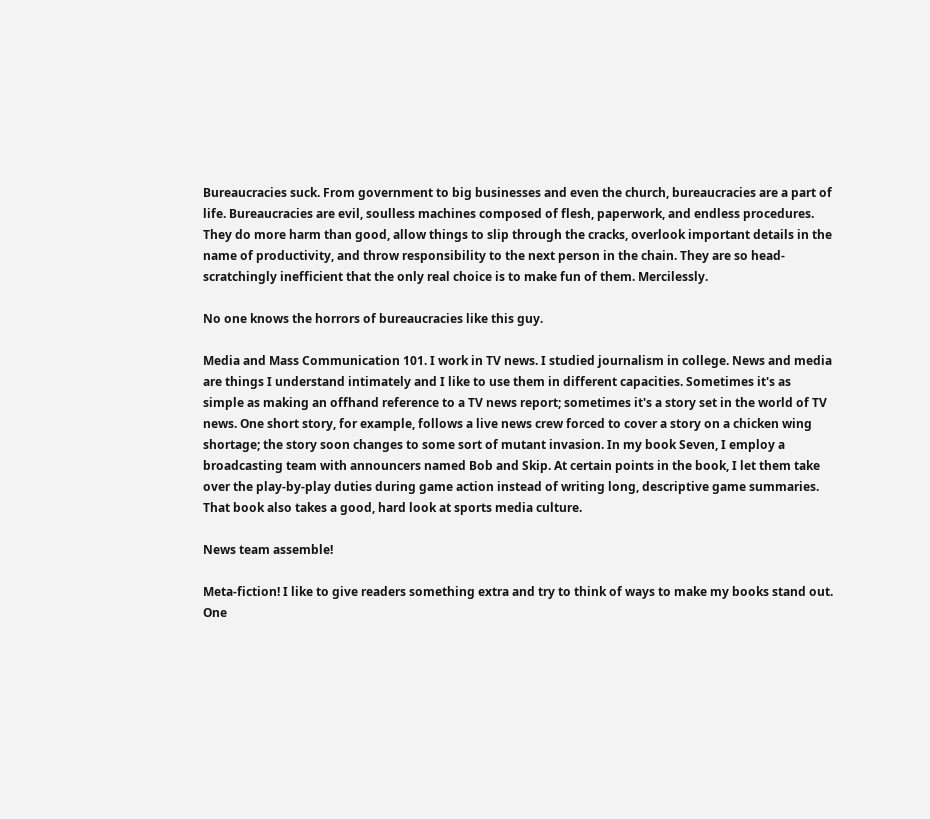Bureaucracies suck. From government to big businesses and even the church, bureaucracies are a part of life. Bureaucracies are evil, soulless machines composed of flesh, paperwork, and endless procedures. They do more harm than good, allow things to slip through the cracks, overlook important details in the name of productivity, and throw responsibility to the next person in the chain. They are so head-scratchingly inefficient that the only real choice is to make fun of them. Mercilessly.

No one knows the horrors of bureaucracies like this guy.

Media and Mass Communication 101. I work in TV news. I studied journalism in college. News and media are things I understand intimately and I like to use them in different capacities. Sometimes it's as simple as making an offhand reference to a TV news report; sometimes it's a story set in the world of TV news. One short story, for example, follows a live news crew forced to cover a story on a chicken wing shortage; the story soon changes to some sort of mutant invasion. In my book Seven, I employ a broadcasting team with announcers named Bob and Skip. At certain points in the book, I let them take over the play-by-play duties during game action instead of writing long, descriptive game summaries. That book also takes a good, hard look at sports media culture.

News team assemble!

Meta-fiction! I like to give readers something extra and try to think of ways to make my books stand out. One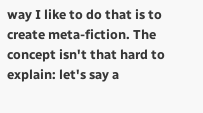way I like to do that is to create meta-fiction. The concept isn't that hard to explain: let's say a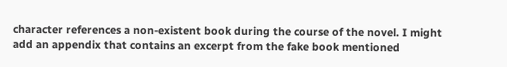character references a non-existent book during the course of the novel. I might add an appendix that contains an excerpt from the fake book mentioned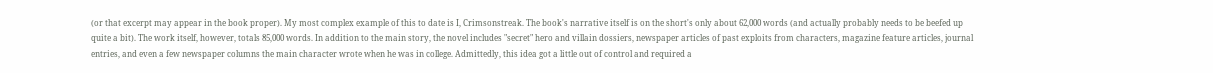(or that excerpt may appear in the book proper). My most complex example of this to date is I, Crimsonstreak. The book's narrative itself is on the short's only about 62,000 words (and actually probably needs to be beefed up quite a bit). The work itself, however, totals 85,000 words. In addition to the main story, the novel includes "secret" hero and villain dossiers, newspaper articles of past exploits from characters, magazine feature articles, journal entries, and even a few newspaper columns the main character wrote when he was in college. Admittedly, this idea got a little out of control and required a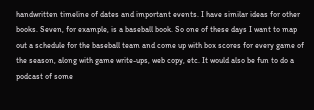handwritten timeline of dates and important events. I have similar ideas for other books. Seven, for example, is a baseball book. So one of these days I want to map out a schedule for the baseball team and come up with box scores for every game of the season, along with game write-ups, web copy, etc. It would also be fun to do a podcast of some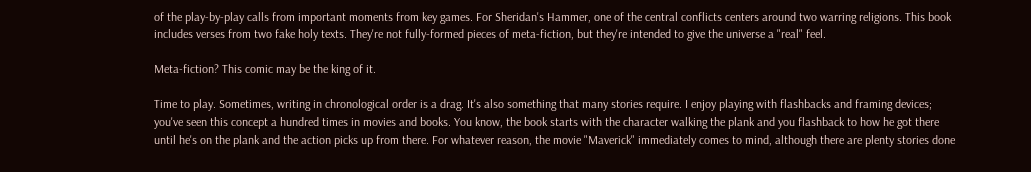of the play-by-play calls from important moments from key games. For Sheridan's Hammer, one of the central conflicts centers around two warring religions. This book includes verses from two fake holy texts. They're not fully-formed pieces of meta-fiction, but they're intended to give the universe a "real" feel.

Meta-fiction? This comic may be the king of it.

Time to play. Sometimes, writing in chronological order is a drag. It's also something that many stories require. I enjoy playing with flashbacks and framing devices; you've seen this concept a hundred times in movies and books. You know, the book starts with the character walking the plank and you flashback to how he got there until he's on the plank and the action picks up from there. For whatever reason, the movie "Maverick" immediately comes to mind, although there are plenty stories done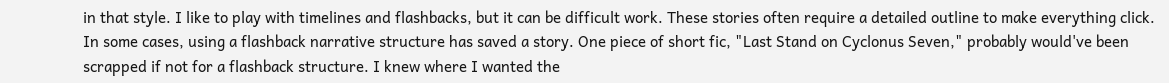in that style. I like to play with timelines and flashbacks, but it can be difficult work. These stories often require a detailed outline to make everything click. In some cases, using a flashback narrative structure has saved a story. One piece of short fic, "Last Stand on Cyclonus Seven," probably would've been scrapped if not for a flashback structure. I knew where I wanted the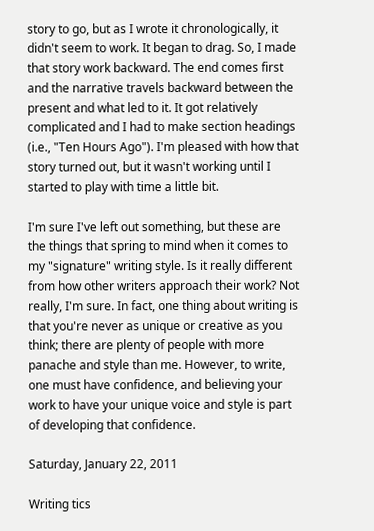story to go, but as I wrote it chronologically, it didn't seem to work. It began to drag. So, I made that story work backward. The end comes first and the narrative travels backward between the present and what led to it. It got relatively complicated and I had to make section headings (i.e., "Ten Hours Ago"). I'm pleased with how that story turned out, but it wasn't working until I started to play with time a little bit.

I'm sure I've left out something, but these are the things that spring to mind when it comes to my "signature" writing style. Is it really different from how other writers approach their work? Not really, I'm sure. In fact, one thing about writing is that you're never as unique or creative as you think; there are plenty of people with more panache and style than me. However, to write, one must have confidence, and believing your work to have your unique voice and style is part of developing that confidence.

Saturday, January 22, 2011

Writing tics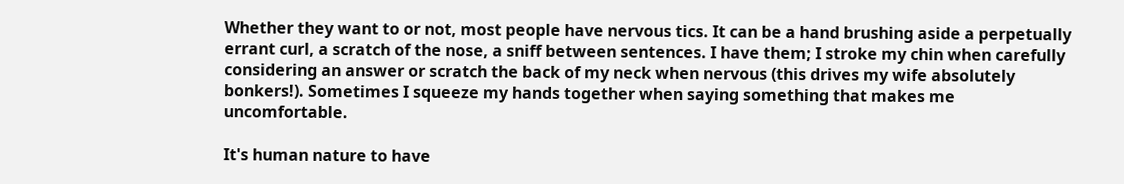Whether they want to or not, most people have nervous tics. It can be a hand brushing aside a perpetually errant curl, a scratch of the nose, a sniff between sentences. I have them; I stroke my chin when carefully considering an answer or scratch the back of my neck when nervous (this drives my wife absolutely bonkers!). Sometimes I squeeze my hands together when saying something that makes me uncomfortable.

It's human nature to have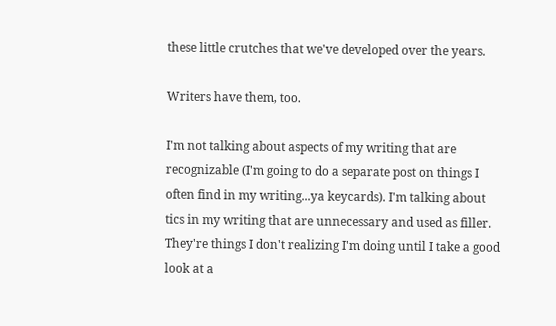these little crutches that we've developed over the years.

Writers have them, too.

I'm not talking about aspects of my writing that are recognizable (I'm going to do a separate post on things I often find in my writing...ya keycards). I'm talking about tics in my writing that are unnecessary and used as filler. They're things I don't realizing I'm doing until I take a good look at a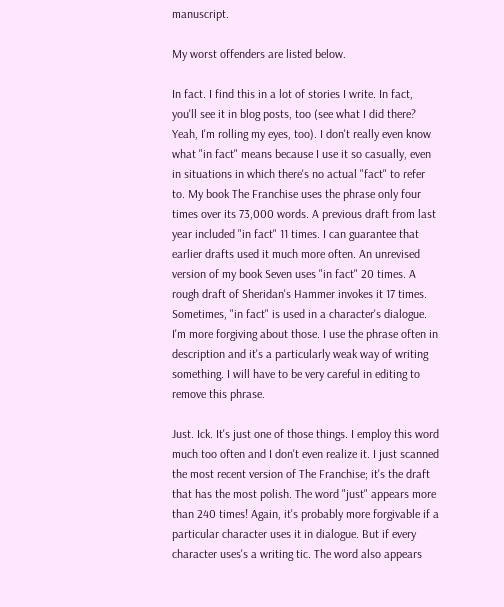manuscript.

My worst offenders are listed below.

In fact. I find this in a lot of stories I write. In fact, you'll see it in blog posts, too (see what I did there? Yeah, I'm rolling my eyes, too). I don't really even know what "in fact" means because I use it so casually, even in situations in which there's no actual "fact" to refer to. My book The Franchise uses the phrase only four times over its 73,000 words. A previous draft from last year included "in fact" 11 times. I can guarantee that earlier drafts used it much more often. An unrevised version of my book Seven uses "in fact" 20 times. A rough draft of Sheridan's Hammer invokes it 17 times. Sometimes, "in fact" is used in a character's dialogue. I'm more forgiving about those. I use the phrase often in description and it's a particularly weak way of writing something. I will have to be very careful in editing to remove this phrase.

Just. Ick. It's just one of those things. I employ this word much too often and I don't even realize it. I just scanned the most recent version of The Franchise; it's the draft that has the most polish. The word "just" appears more than 240 times! Again, it's probably more forgivable if a particular character uses it in dialogue. But if every character uses's a writing tic. The word also appears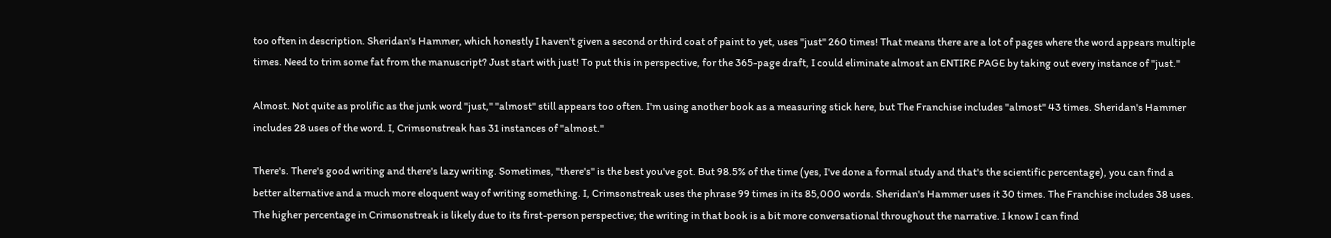too often in description. Sheridan's Hammer, which honestly I haven't given a second or third coat of paint to yet, uses "just" 260 times! That means there are a lot of pages where the word appears multiple times. Need to trim some fat from the manuscript? Just start with just! To put this in perspective, for the 365-page draft, I could eliminate almost an ENTIRE PAGE by taking out every instance of "just."

Almost. Not quite as prolific as the junk word "just," "almost" still appears too often. I'm using another book as a measuring stick here, but The Franchise includes "almost" 43 times. Sheridan's Hammer includes 28 uses of the word. I, Crimsonstreak has 31 instances of "almost."

There's. There's good writing and there's lazy writing. Sometimes, "there's" is the best you've got. But 98.5% of the time (yes, I've done a formal study and that's the scientific percentage), you can find a better alternative and a much more eloquent way of writing something. I, Crimsonstreak uses the phrase 99 times in its 85,000 words. Sheridan's Hammer uses it 30 times. The Franchise includes 38 uses. The higher percentage in Crimsonstreak is likely due to its first-person perspective; the writing in that book is a bit more conversational throughout the narrative. I know I can find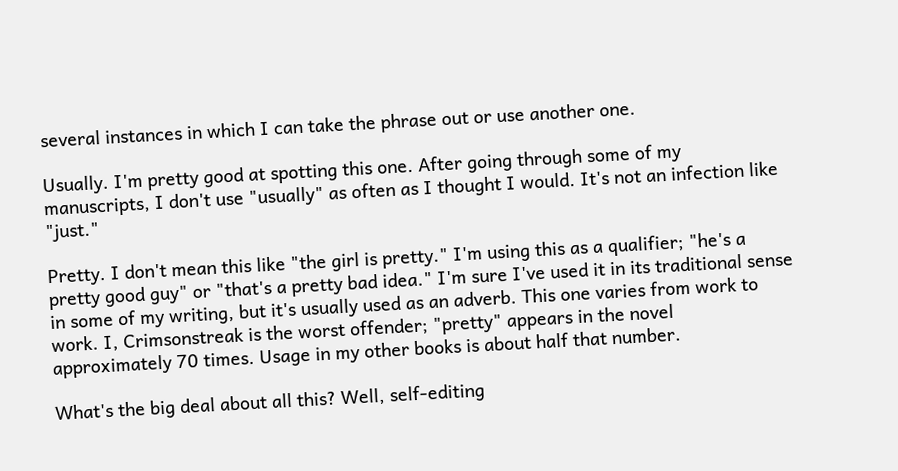several instances in which I can take the phrase out or use another one.

Usually. I'm pretty good at spotting this one. After going through some of my manuscripts, I don't use "usually" as often as I thought I would. It's not an infection like "just."

Pretty. I don't mean this like "the girl is pretty." I'm using this as a qualifier; "he's a pretty good guy" or "that's a pretty bad idea." I'm sure I've used it in its traditional sense in some of my writing, but it's usually used as an adverb. This one varies from work to work. I, Crimsonstreak is the worst offender; "pretty" appears in the novel approximately 70 times. Usage in my other books is about half that number.

What's the big deal about all this? Well, self-editing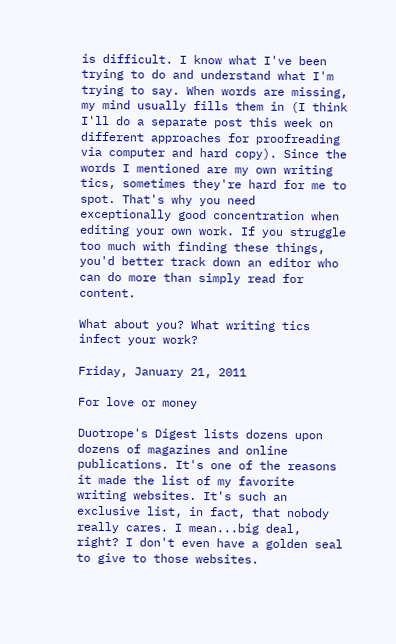is difficult. I know what I've been trying to do and understand what I'm trying to say. When words are missing, my mind usually fills them in (I think I'll do a separate post this week on different approaches for proofreading via computer and hard copy). Since the words I mentioned are my own writing tics, sometimes they're hard for me to spot. That's why you need exceptionally good concentration when editing your own work. If you struggle too much with finding these things, you'd better track down an editor who can do more than simply read for content.

What about you? What writing tics infect your work?

Friday, January 21, 2011

For love or money

Duotrope's Digest lists dozens upon dozens of magazines and online publications. It's one of the reasons it made the list of my favorite writing websites. It's such an exclusive list, in fact, that nobody really cares. I mean...big deal, right? I don't even have a golden seal to give to those websites.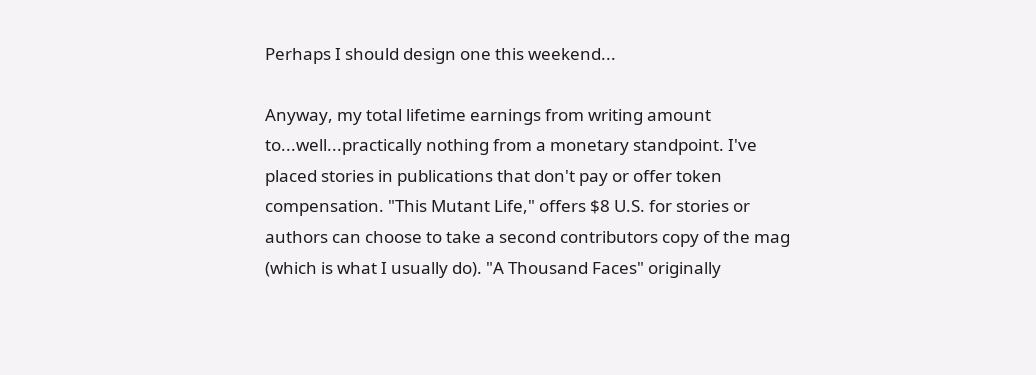Perhaps I should design one this weekend...

Anyway, my total lifetime earnings from writing amount to...well...practically nothing from a monetary standpoint. I've placed stories in publications that don't pay or offer token compensation. "This Mutant Life," offers $8 U.S. for stories or authors can choose to take a second contributors copy of the mag (which is what I usually do). "A Thousand Faces" originally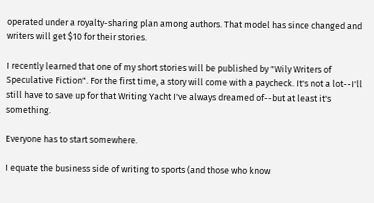operated under a royalty-sharing plan among authors. That model has since changed and writers will get $10 for their stories.

I recently learned that one of my short stories will be published by "Wily Writers of Speculative Fiction". For the first time, a story will come with a paycheck. It's not a lot--I'll still have to save up for that Writing Yacht I've always dreamed of--but at least it's something.

Everyone has to start somewhere.

I equate the business side of writing to sports (and those who know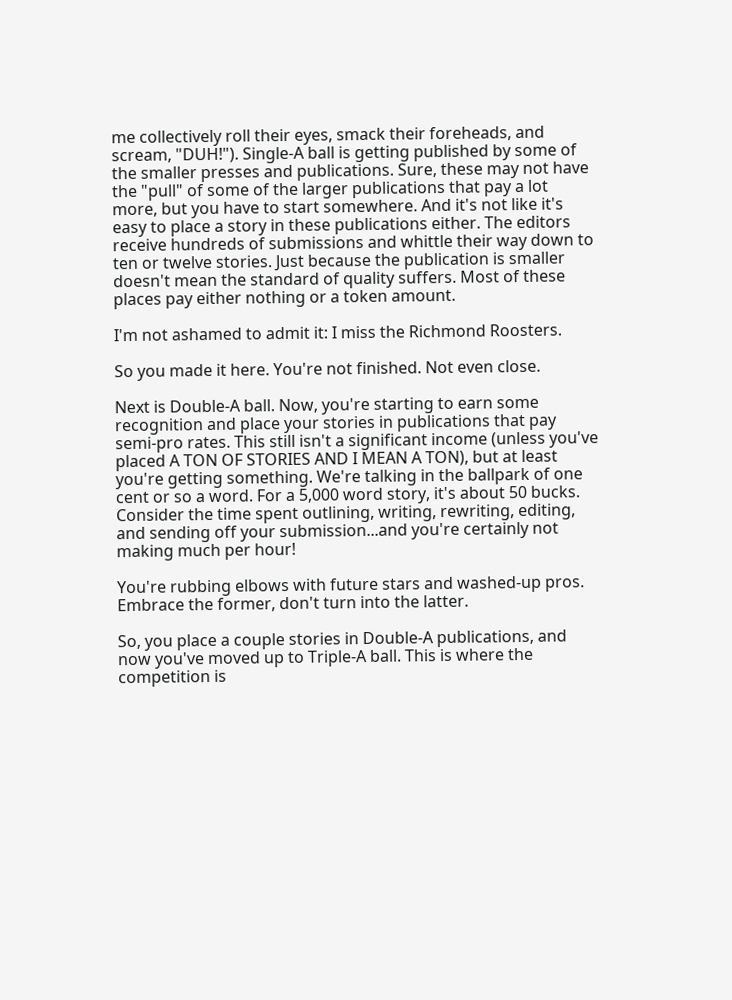me collectively roll their eyes, smack their foreheads, and scream, "DUH!"). Single-A ball is getting published by some of the smaller presses and publications. Sure, these may not have the "pull" of some of the larger publications that pay a lot more, but you have to start somewhere. And it's not like it's easy to place a story in these publications either. The editors receive hundreds of submissions and whittle their way down to ten or twelve stories. Just because the publication is smaller doesn't mean the standard of quality suffers. Most of these places pay either nothing or a token amount.

I'm not ashamed to admit it: I miss the Richmond Roosters.

So you made it here. You're not finished. Not even close.

Next is Double-A ball. Now, you're starting to earn some recognition and place your stories in publications that pay semi-pro rates. This still isn't a significant income (unless you've placed A TON OF STORIES AND I MEAN A TON), but at least you're getting something. We're talking in the ballpark of one cent or so a word. For a 5,000 word story, it's about 50 bucks. Consider the time spent outlining, writing, rewriting, editing, and sending off your submission...and you're certainly not making much per hour!

You're rubbing elbows with future stars and washed-up pros. Embrace the former, don't turn into the latter.

So, you place a couple stories in Double-A publications, and now you've moved up to Triple-A ball. This is where the competition is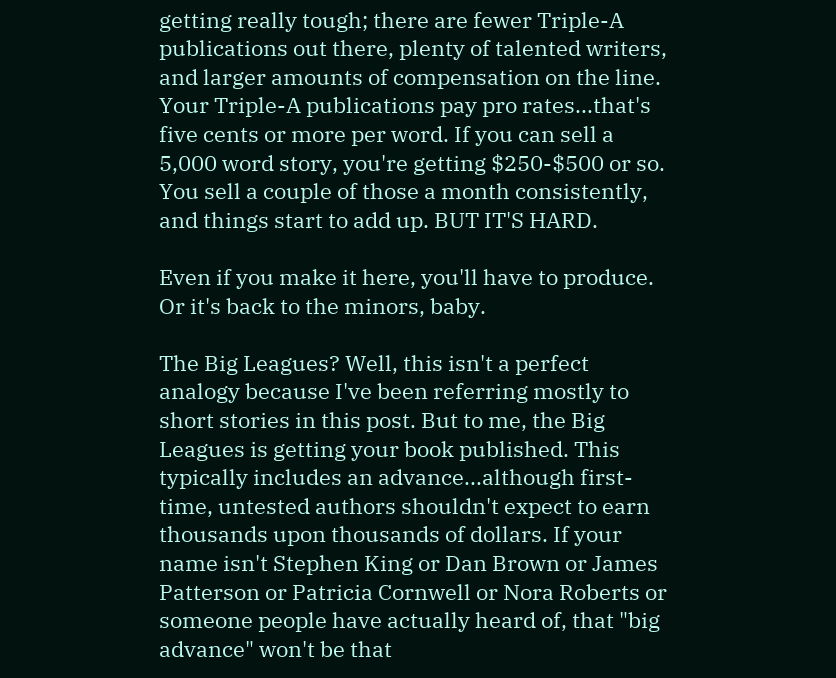getting really tough; there are fewer Triple-A publications out there, plenty of talented writers, and larger amounts of compensation on the line. Your Triple-A publications pay pro rates...that's five cents or more per word. If you can sell a 5,000 word story, you're getting $250-$500 or so. You sell a couple of those a month consistently, and things start to add up. BUT IT'S HARD.

Even if you make it here, you'll have to produce. Or it's back to the minors, baby.

The Big Leagues? Well, this isn't a perfect analogy because I've been referring mostly to short stories in this post. But to me, the Big Leagues is getting your book published. This typically includes an advance...although first-time, untested authors shouldn't expect to earn thousands upon thousands of dollars. If your name isn't Stephen King or Dan Brown or James Patterson or Patricia Cornwell or Nora Roberts or someone people have actually heard of, that "big advance" won't be that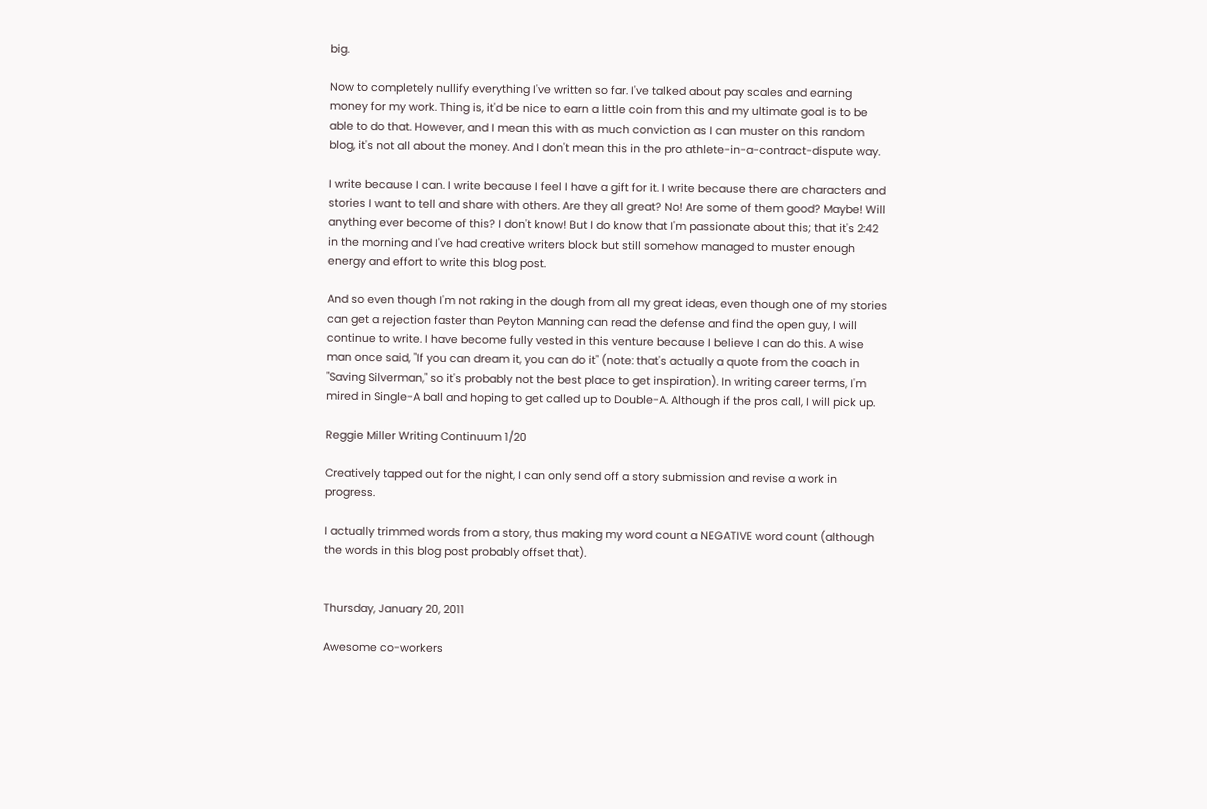big.

Now to completely nullify everything I've written so far. I've talked about pay scales and earning money for my work. Thing is, it'd be nice to earn a little coin from this and my ultimate goal is to be able to do that. However, and I mean this with as much conviction as I can muster on this random blog, it's not all about the money. And I don't mean this in the pro athlete-in-a-contract-dispute way.

I write because I can. I write because I feel I have a gift for it. I write because there are characters and stories I want to tell and share with others. Are they all great? No! Are some of them good? Maybe! Will anything ever become of this? I don't know! But I do know that I'm passionate about this; that it's 2:42 in the morning and I've had creative writers block but still somehow managed to muster enough energy and effort to write this blog post.

And so even though I'm not raking in the dough from all my great ideas, even though one of my stories can get a rejection faster than Peyton Manning can read the defense and find the open guy, I will continue to write. I have become fully vested in this venture because I believe I can do this. A wise man once said, "If you can dream it, you can do it" (note: that's actually a quote from the coach in "Saving Silverman," so it's probably not the best place to get inspiration). In writing career terms, I'm mired in Single-A ball and hoping to get called up to Double-A. Although if the pros call, I will pick up.

Reggie Miller Writing Continuum 1/20

Creatively tapped out for the night, I can only send off a story submission and revise a work in progress.

I actually trimmed words from a story, thus making my word count a NEGATIVE word count (although the words in this blog post probably offset that).


Thursday, January 20, 2011

Awesome co-workers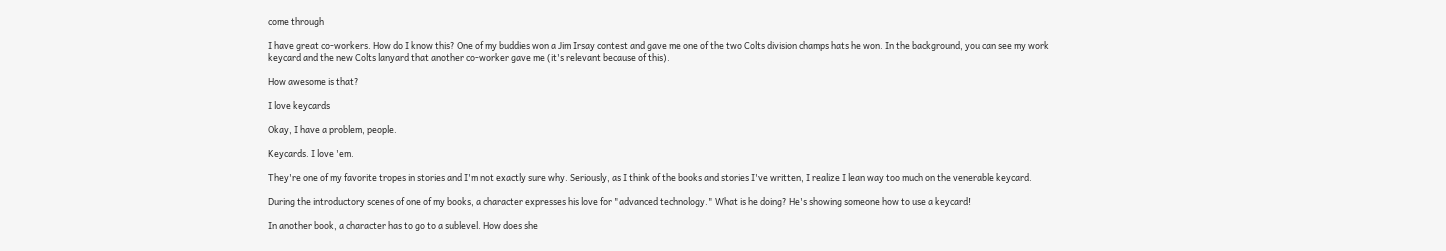come through

I have great co-workers. How do I know this? One of my buddies won a Jim Irsay contest and gave me one of the two Colts division champs hats he won. In the background, you can see my work keycard and the new Colts lanyard that another co-worker gave me (it's relevant because of this).

How awesome is that?

I love keycards

Okay, I have a problem, people.

Keycards. I love 'em.

They're one of my favorite tropes in stories and I'm not exactly sure why. Seriously, as I think of the books and stories I've written, I realize I lean way too much on the venerable keycard.

During the introductory scenes of one of my books, a character expresses his love for "advanced technology." What is he doing? He's showing someone how to use a keycard!

In another book, a character has to go to a sublevel. How does she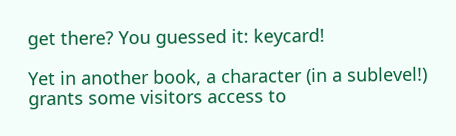get there? You guessed it: keycard!

Yet in another book, a character (in a sublevel!) grants some visitors access to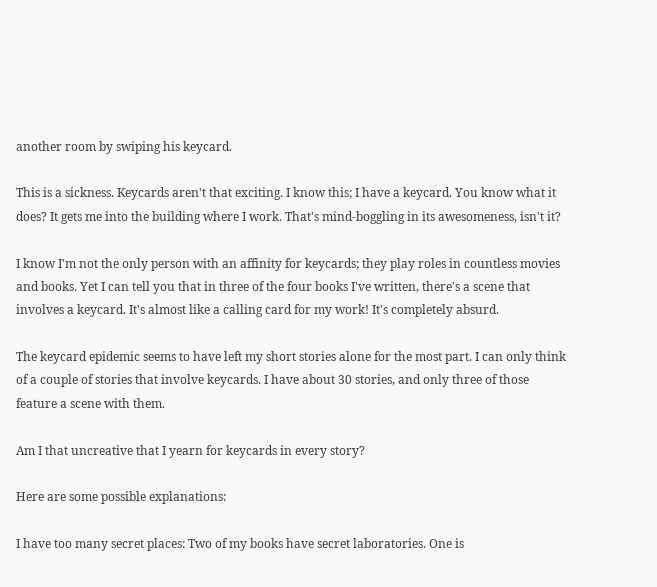another room by swiping his keycard.

This is a sickness. Keycards aren't that exciting. I know this; I have a keycard. You know what it does? It gets me into the building where I work. That's mind-boggling in its awesomeness, isn't it?

I know I'm not the only person with an affinity for keycards; they play roles in countless movies and books. Yet I can tell you that in three of the four books I've written, there's a scene that involves a keycard. It's almost like a calling card for my work! It's completely absurd.

The keycard epidemic seems to have left my short stories alone for the most part. I can only think of a couple of stories that involve keycards. I have about 30 stories, and only three of those feature a scene with them.

Am I that uncreative that I yearn for keycards in every story?

Here are some possible explanations:

I have too many secret places: Two of my books have secret laboratories. One is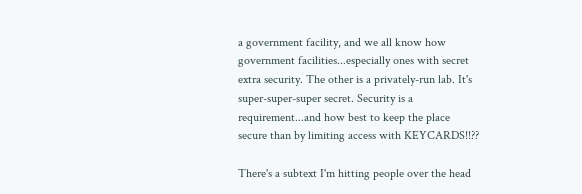a government facility, and we all know how government facilities...especially ones with secret extra security. The other is a privately-run lab. It's super-super-super secret. Security is a requirement...and how best to keep the place secure than by limiting access with KEYCARDS!!??

There's a subtext I'm hitting people over the head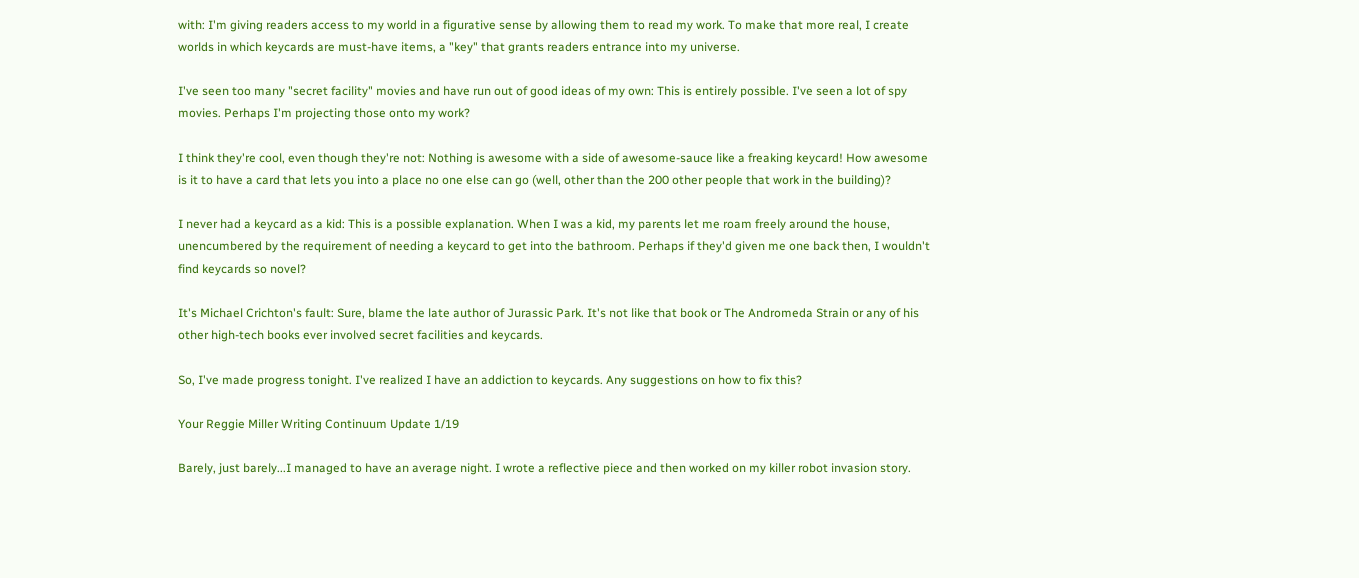with: I'm giving readers access to my world in a figurative sense by allowing them to read my work. To make that more real, I create worlds in which keycards are must-have items, a "key" that grants readers entrance into my universe.

I've seen too many "secret facility" movies and have run out of good ideas of my own: This is entirely possible. I've seen a lot of spy movies. Perhaps I'm projecting those onto my work?

I think they're cool, even though they're not: Nothing is awesome with a side of awesome-sauce like a freaking keycard! How awesome is it to have a card that lets you into a place no one else can go (well, other than the 200 other people that work in the building)?

I never had a keycard as a kid: This is a possible explanation. When I was a kid, my parents let me roam freely around the house, unencumbered by the requirement of needing a keycard to get into the bathroom. Perhaps if they'd given me one back then, I wouldn't find keycards so novel?

It's Michael Crichton's fault: Sure, blame the late author of Jurassic Park. It's not like that book or The Andromeda Strain or any of his other high-tech books ever involved secret facilities and keycards.

So, I've made progress tonight. I've realized I have an addiction to keycards. Any suggestions on how to fix this?

Your Reggie Miller Writing Continuum Update 1/19

Barely, just barely...I managed to have an average night. I wrote a reflective piece and then worked on my killer robot invasion story.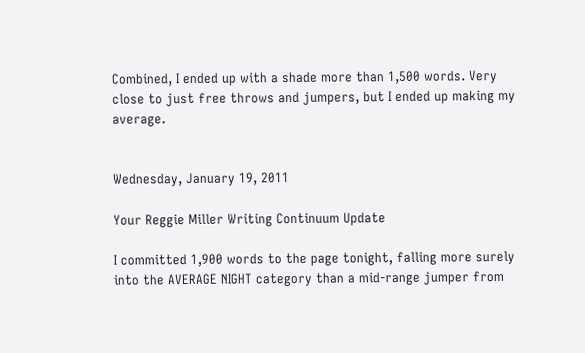Combined, I ended up with a shade more than 1,500 words. Very close to just free throws and jumpers, but I ended up making my average.


Wednesday, January 19, 2011

Your Reggie Miller Writing Continuum Update

I committed 1,900 words to the page tonight, falling more surely into the AVERAGE NIGHT category than a mid-range jumper from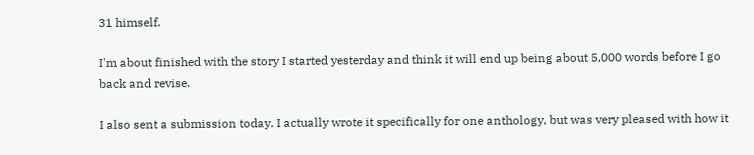31 himself.

I'm about finished with the story I started yesterday and think it will end up being about 5,000 words before I go back and revise.

I also sent a submission today. I actually wrote it specifically for one anthology, but was very pleased with how it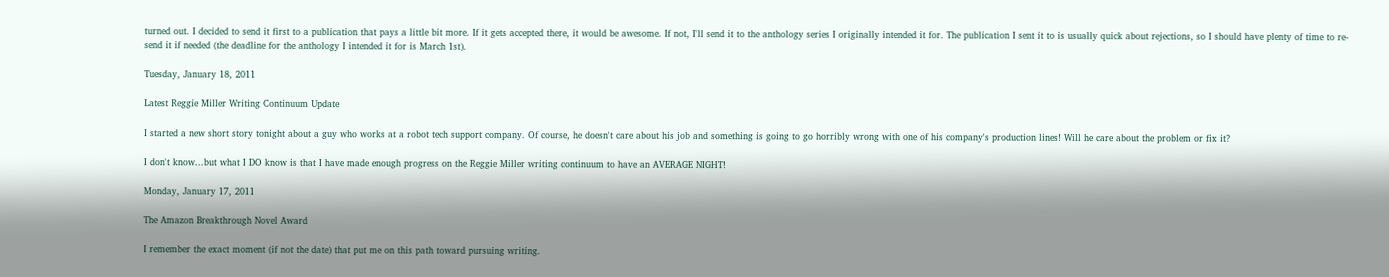turned out. I decided to send it first to a publication that pays a little bit more. If it gets accepted there, it would be awesome. If not, I'll send it to the anthology series I originally intended it for. The publication I sent it to is usually quick about rejections, so I should have plenty of time to re-send it if needed (the deadline for the anthology I intended it for is March 1st).

Tuesday, January 18, 2011

Latest Reggie Miller Writing Continuum Update

I started a new short story tonight about a guy who works at a robot tech support company. Of course, he doesn't care about his job and something is going to go horribly wrong with one of his company's production lines! Will he care about the problem or fix it?

I don't know...but what I DO know is that I have made enough progress on the Reggie Miller writing continuum to have an AVERAGE NIGHT!

Monday, January 17, 2011

The Amazon Breakthrough Novel Award

I remember the exact moment (if not the date) that put me on this path toward pursuing writing.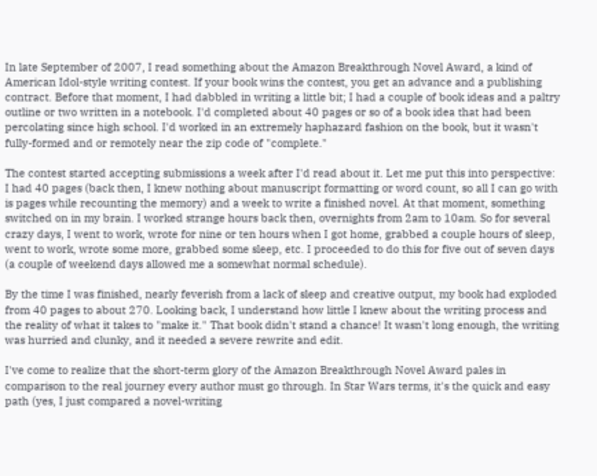In late September of 2007, I read something about the Amazon Breakthrough Novel Award, a kind of American Idol-style writing contest. If your book wins the contest, you get an advance and a publishing contract. Before that moment, I had dabbled in writing a little bit; I had a couple of book ideas and a paltry outline or two written in a notebook. I'd completed about 40 pages or so of a book idea that had been percolating since high school. I'd worked in an extremely haphazard fashion on the book, but it wasn't fully-formed and or remotely near the zip code of "complete."

The contest started accepting submissions a week after I'd read about it. Let me put this into perspective: I had 40 pages (back then, I knew nothing about manuscript formatting or word count, so all I can go with is pages while recounting the memory) and a week to write a finished novel. At that moment, something switched on in my brain. I worked strange hours back then, overnights from 2am to 10am. So for several crazy days, I went to work, wrote for nine or ten hours when I got home, grabbed a couple hours of sleep, went to work, wrote some more, grabbed some sleep, etc. I proceeded to do this for five out of seven days (a couple of weekend days allowed me a somewhat normal schedule).

By the time I was finished, nearly feverish from a lack of sleep and creative output, my book had exploded from 40 pages to about 270. Looking back, I understand how little I knew about the writing process and the reality of what it takes to "make it." That book didn't stand a chance! It wasn't long enough, the writing was hurried and clunky, and it needed a severe rewrite and edit.

I've come to realize that the short-term glory of the Amazon Breakthrough Novel Award pales in comparison to the real journey every author must go through. In Star Wars terms, it's the quick and easy path (yes, I just compared a novel-writing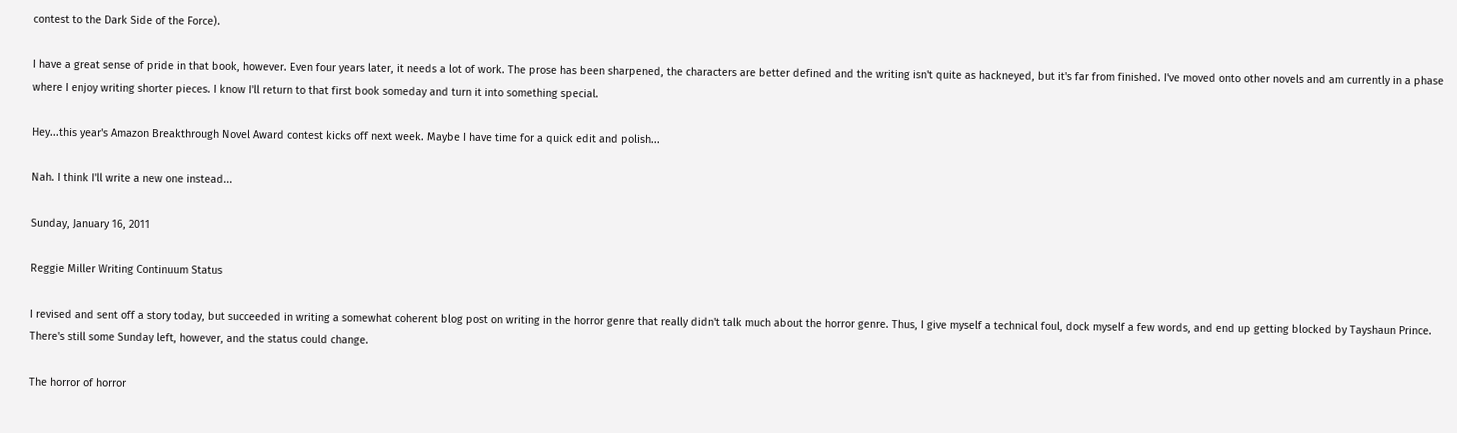contest to the Dark Side of the Force).

I have a great sense of pride in that book, however. Even four years later, it needs a lot of work. The prose has been sharpened, the characters are better defined and the writing isn't quite as hackneyed, but it's far from finished. I've moved onto other novels and am currently in a phase where I enjoy writing shorter pieces. I know I'll return to that first book someday and turn it into something special.

Hey...this year's Amazon Breakthrough Novel Award contest kicks off next week. Maybe I have time for a quick edit and polish...

Nah. I think I'll write a new one instead...

Sunday, January 16, 2011

Reggie Miller Writing Continuum Status

I revised and sent off a story today, but succeeded in writing a somewhat coherent blog post on writing in the horror genre that really didn't talk much about the horror genre. Thus, I give myself a technical foul, dock myself a few words, and end up getting blocked by Tayshaun Prince. There's still some Sunday left, however, and the status could change.

The horror of horror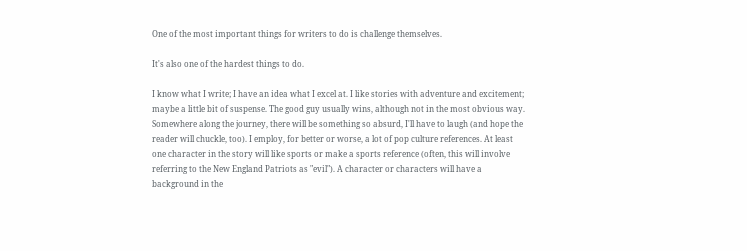One of the most important things for writers to do is challenge themselves.

It's also one of the hardest things to do.

I know what I write; I have an idea what I excel at. I like stories with adventure and excitement; maybe a little bit of suspense. The good guy usually wins, although not in the most obvious way. Somewhere along the journey, there will be something so absurd, I'll have to laugh (and hope the reader will chuckle, too). I employ, for better or worse, a lot of pop culture references. At least one character in the story will like sports or make a sports reference (often, this will involve referring to the New England Patriots as "evil"). A character or characters will have a background in the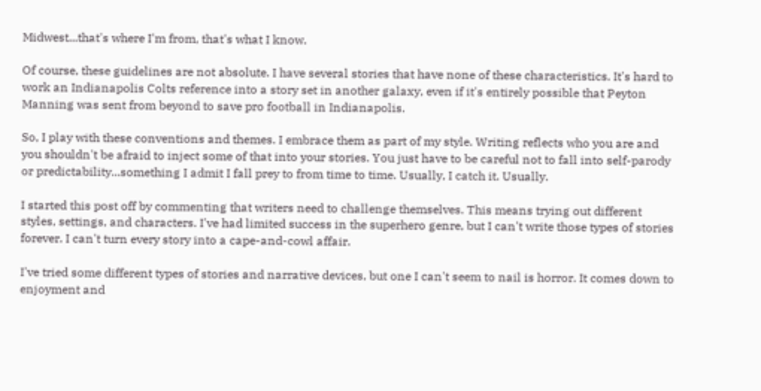Midwest...that's where I'm from, that's what I know.

Of course, these guidelines are not absolute. I have several stories that have none of these characteristics. It's hard to work an Indianapolis Colts reference into a story set in another galaxy, even if it's entirely possible that Peyton Manning was sent from beyond to save pro football in Indianapolis.

So, I play with these conventions and themes. I embrace them as part of my style. Writing reflects who you are and you shouldn't be afraid to inject some of that into your stories. You just have to be careful not to fall into self-parody or predictability...something I admit I fall prey to from time to time. Usually, I catch it. Usually.

I started this post off by commenting that writers need to challenge themselves. This means trying out different styles, settings, and characters. I've had limited success in the superhero genre, but I can't write those types of stories forever. I can't turn every story into a cape-and-cowl affair.

I've tried some different types of stories and narrative devices, but one I can't seem to nail is horror. It comes down to enjoyment and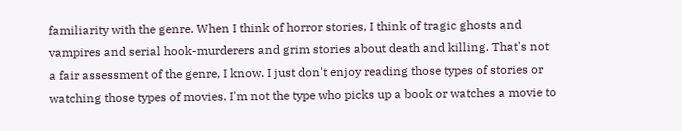familiarity with the genre. When I think of horror stories, I think of tragic ghosts and vampires and serial hook-murderers and grim stories about death and killing. That's not a fair assessment of the genre, I know. I just don't enjoy reading those types of stories or watching those types of movies. I'm not the type who picks up a book or watches a movie to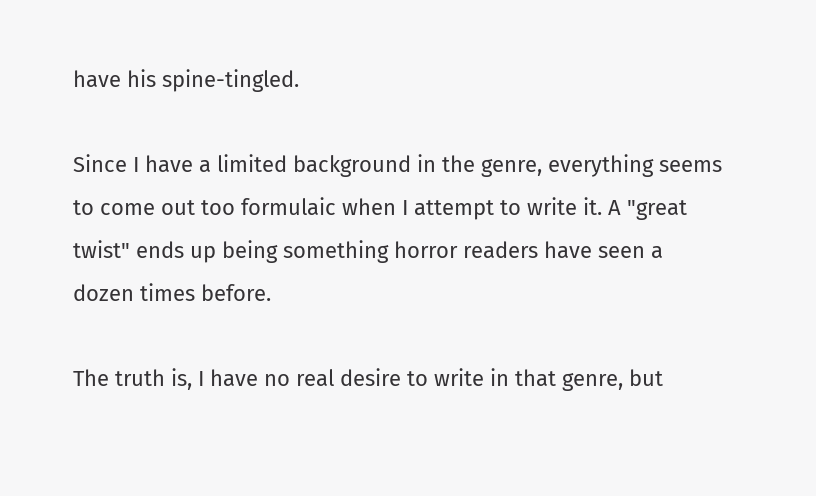have his spine-tingled.

Since I have a limited background in the genre, everything seems to come out too formulaic when I attempt to write it. A "great twist" ends up being something horror readers have seen a dozen times before.

The truth is, I have no real desire to write in that genre, but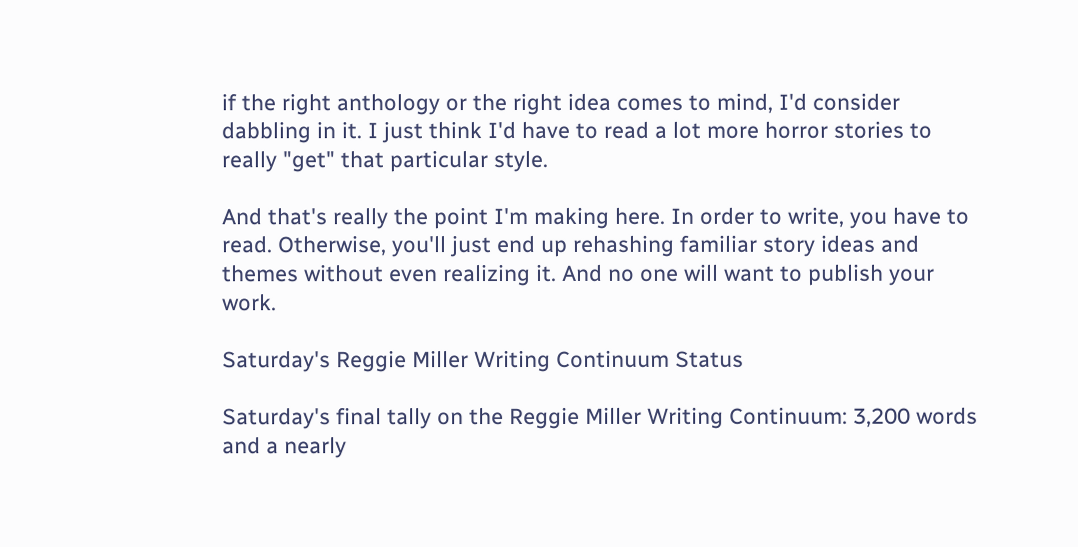if the right anthology or the right idea comes to mind, I'd consider dabbling in it. I just think I'd have to read a lot more horror stories to really "get" that particular style.

And that's really the point I'm making here. In order to write, you have to read. Otherwise, you'll just end up rehashing familiar story ideas and themes without even realizing it. And no one will want to publish your work.

Saturday's Reggie Miller Writing Continuum Status

Saturday's final tally on the Reggie Miller Writing Continuum: 3,200 words and a nearly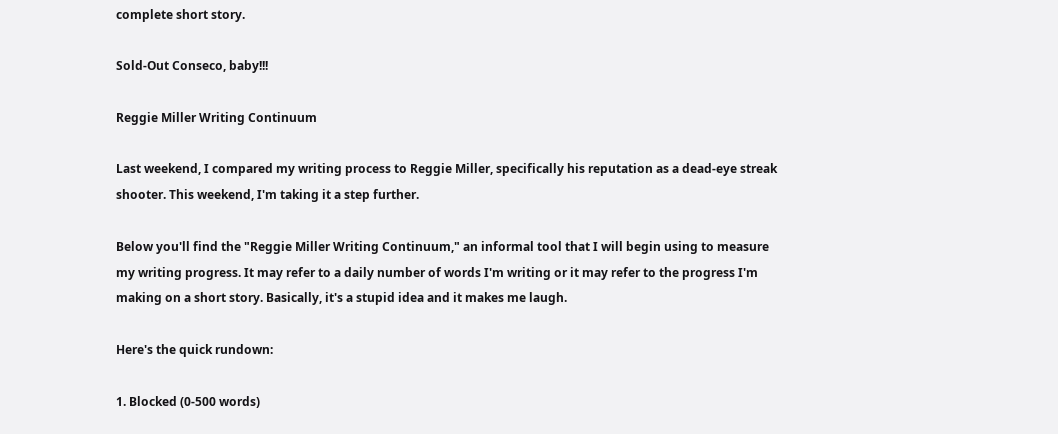complete short story.

Sold-Out Conseco, baby!!!

Reggie Miller Writing Continuum

Last weekend, I compared my writing process to Reggie Miller, specifically his reputation as a dead-eye streak shooter. This weekend, I'm taking it a step further.

Below you'll find the "Reggie Miller Writing Continuum," an informal tool that I will begin using to measure my writing progress. It may refer to a daily number of words I'm writing or it may refer to the progress I'm making on a short story. Basically, it's a stupid idea and it makes me laugh.

Here's the quick rundown:

1. Blocked (0-500 words)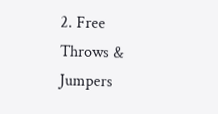2. Free Throws & Jumpers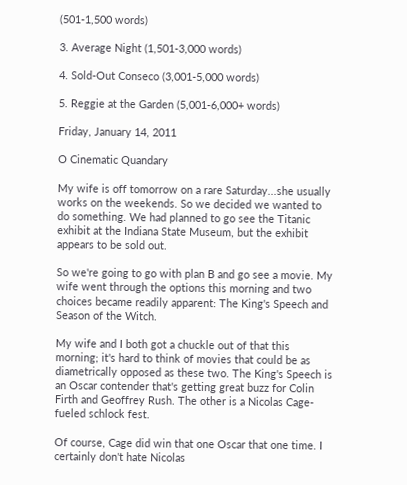(501-1,500 words)

3. Average Night (1,501-3,000 words)

4. Sold-Out Conseco (3,001-5,000 words)

5. Reggie at the Garden (5,001-6,000+ words)

Friday, January 14, 2011

O Cinematic Quandary

My wife is off tomorrow on a rare Saturday...she usually works on the weekends. So we decided we wanted to do something. We had planned to go see the Titanic exhibit at the Indiana State Museum, but the exhibit appears to be sold out.

So we're going to go with plan B and go see a movie. My wife went through the options this morning and two choices became readily apparent: The King's Speech and Season of the Witch.

My wife and I both got a chuckle out of that this morning; it's hard to think of movies that could be as diametrically opposed as these two. The King's Speech is an Oscar contender that's getting great buzz for Colin Firth and Geoffrey Rush. The other is a Nicolas Cage-fueled schlock fest.

Of course, Cage did win that one Oscar that one time. I certainly don't hate Nicolas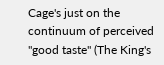Cage's just on the continuum of perceived "good taste" (The King's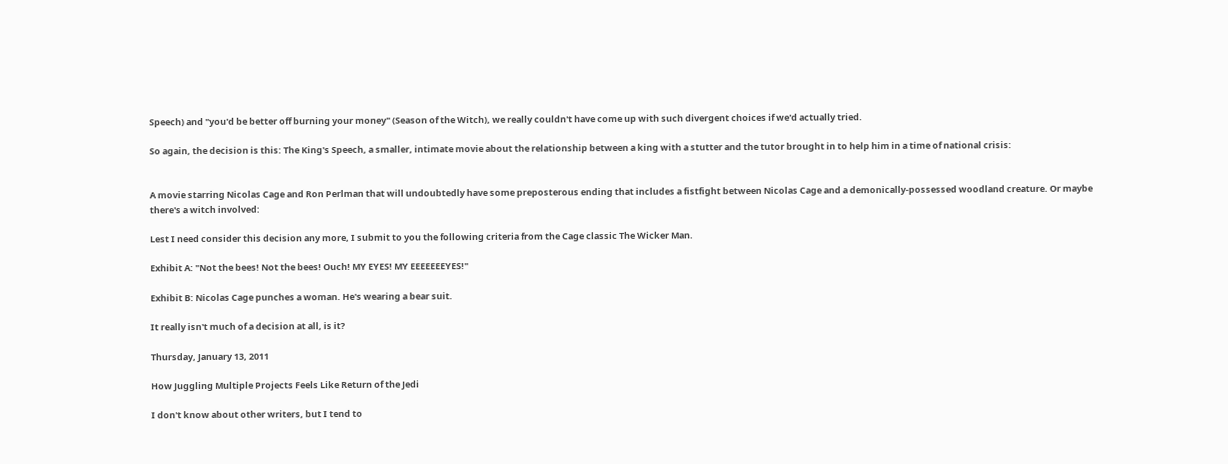Speech) and "you'd be better off burning your money" (Season of the Witch), we really couldn't have come up with such divergent choices if we'd actually tried.

So again, the decision is this: The King's Speech, a smaller, intimate movie about the relationship between a king with a stutter and the tutor brought in to help him in a time of national crisis:


A movie starring Nicolas Cage and Ron Perlman that will undoubtedly have some preposterous ending that includes a fistfight between Nicolas Cage and a demonically-possessed woodland creature. Or maybe there's a witch involved:

Lest I need consider this decision any more, I submit to you the following criteria from the Cage classic The Wicker Man.

Exhibit A: "Not the bees! Not the bees! Ouch! MY EYES! MY EEEEEEEYES!"

Exhibit B: Nicolas Cage punches a woman. He's wearing a bear suit.

It really isn't much of a decision at all, is it?

Thursday, January 13, 2011

How Juggling Multiple Projects Feels Like Return of the Jedi

I don't know about other writers, but I tend to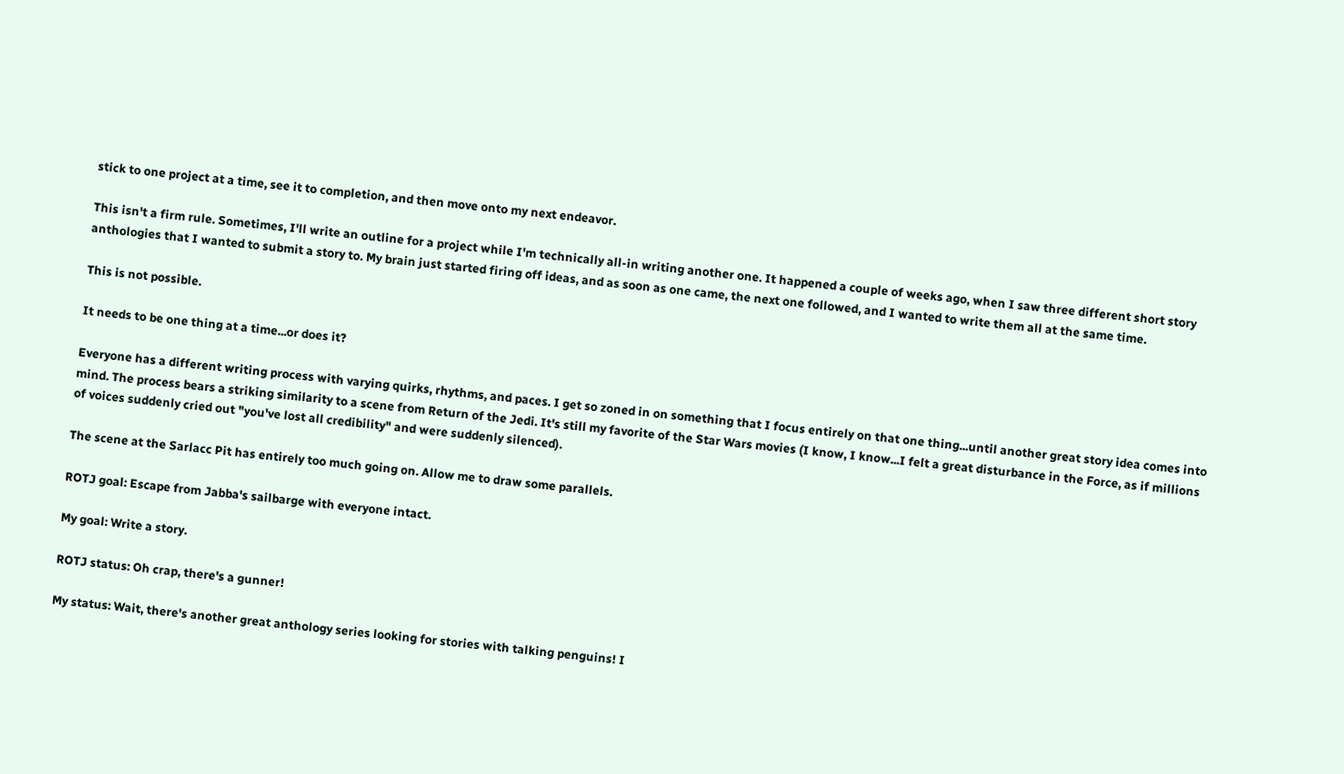stick to one project at a time, see it to completion, and then move onto my next endeavor.

This isn't a firm rule. Sometimes, I'll write an outline for a project while I'm technically all-in writing another one. It happened a couple of weeks ago, when I saw three different short story anthologies that I wanted to submit a story to. My brain just started firing off ideas, and as soon as one came, the next one followed, and I wanted to write them all at the same time.

This is not possible.

It needs to be one thing at a time...or does it?

Everyone has a different writing process with varying quirks, rhythms, and paces. I get so zoned in on something that I focus entirely on that one thing...until another great story idea comes into mind. The process bears a striking similarity to a scene from Return of the Jedi. It's still my favorite of the Star Wars movies (I know, I know...I felt a great disturbance in the Force, as if millions of voices suddenly cried out "you've lost all credibility" and were suddenly silenced).

The scene at the Sarlacc Pit has entirely too much going on. Allow me to draw some parallels.

ROTJ goal: Escape from Jabba's sailbarge with everyone intact.

My goal: Write a story.

ROTJ status: Oh crap, there's a gunner!

My status: Wait, there's another great anthology series looking for stories with talking penguins! I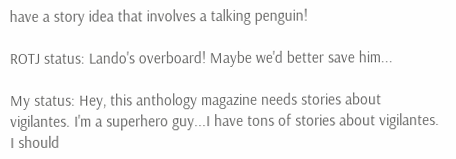have a story idea that involves a talking penguin!

ROTJ status: Lando's overboard! Maybe we'd better save him...

My status: Hey, this anthology magazine needs stories about vigilantes. I'm a superhero guy...I have tons of stories about vigilantes. I should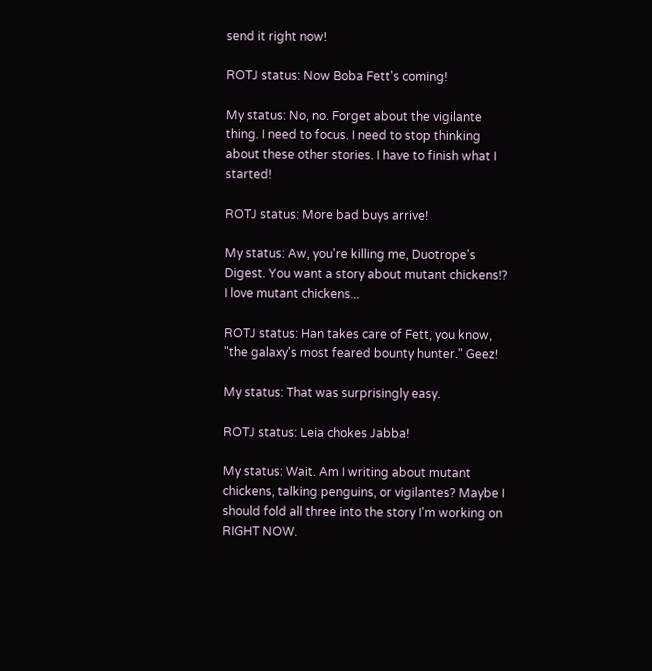send it right now!

ROTJ status: Now Boba Fett's coming!

My status: No, no. Forget about the vigilante thing. I need to focus. I need to stop thinking about these other stories. I have to finish what I started!

ROTJ status: More bad buys arrive!

My status: Aw, you're killing me, Duotrope's Digest. You want a story about mutant chickens!? I love mutant chickens...

ROTJ status: Han takes care of Fett, you know, "the galaxy's most feared bounty hunter." Geez!

My status: That was surprisingly easy.

ROTJ status: Leia chokes Jabba!

My status: Wait. Am I writing about mutant chickens, talking penguins, or vigilantes? Maybe I should fold all three into the story I'm working on RIGHT NOW.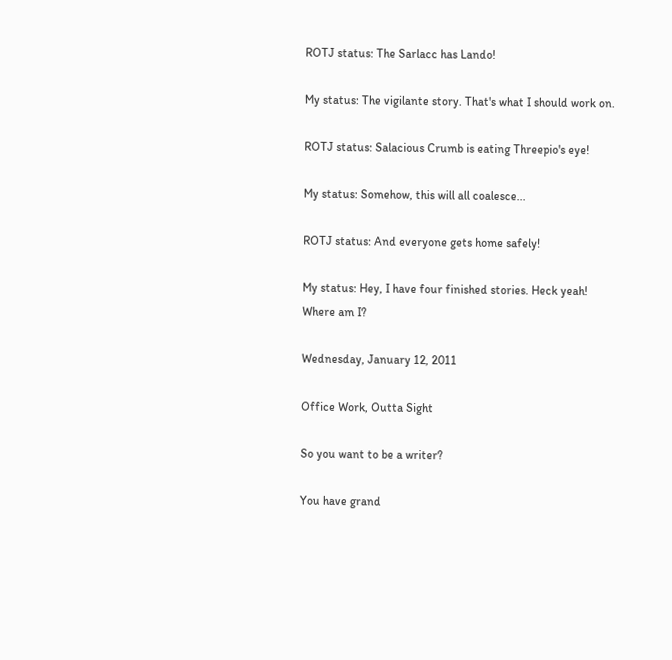ROTJ status: The Sarlacc has Lando!

My status: The vigilante story. That's what I should work on.

ROTJ status: Salacious Crumb is eating Threepio's eye!

My status: Somehow, this will all coalesce...

ROTJ status: And everyone gets home safely!

My status: Hey, I have four finished stories. Heck yeah! Where am I?

Wednesday, January 12, 2011

Office Work, Outta Sight

So you want to be a writer?

You have grand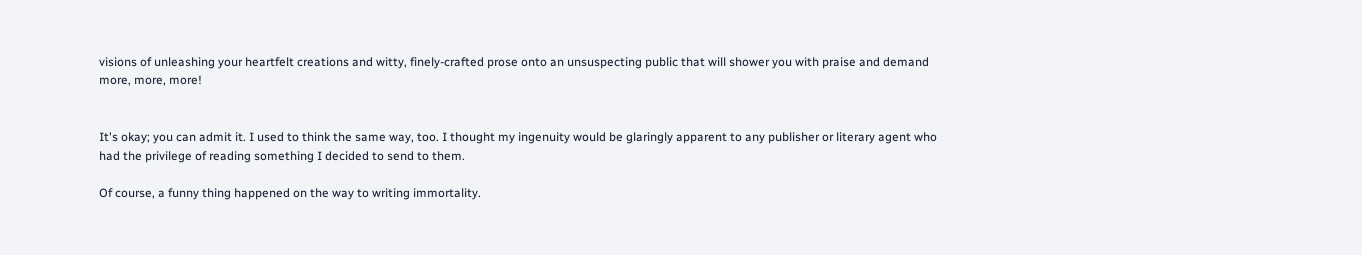visions of unleashing your heartfelt creations and witty, finely-crafted prose onto an unsuspecting public that will shower you with praise and demand more, more, more!


It's okay; you can admit it. I used to think the same way, too. I thought my ingenuity would be glaringly apparent to any publisher or literary agent who had the privilege of reading something I decided to send to them.

Of course, a funny thing happened on the way to writing immortality.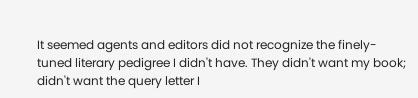It seemed agents and editors did not recognize the finely-tuned literary pedigree I didn't have. They didn't want my book; didn't want the query letter I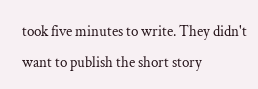took five minutes to write. They didn't want to publish the short story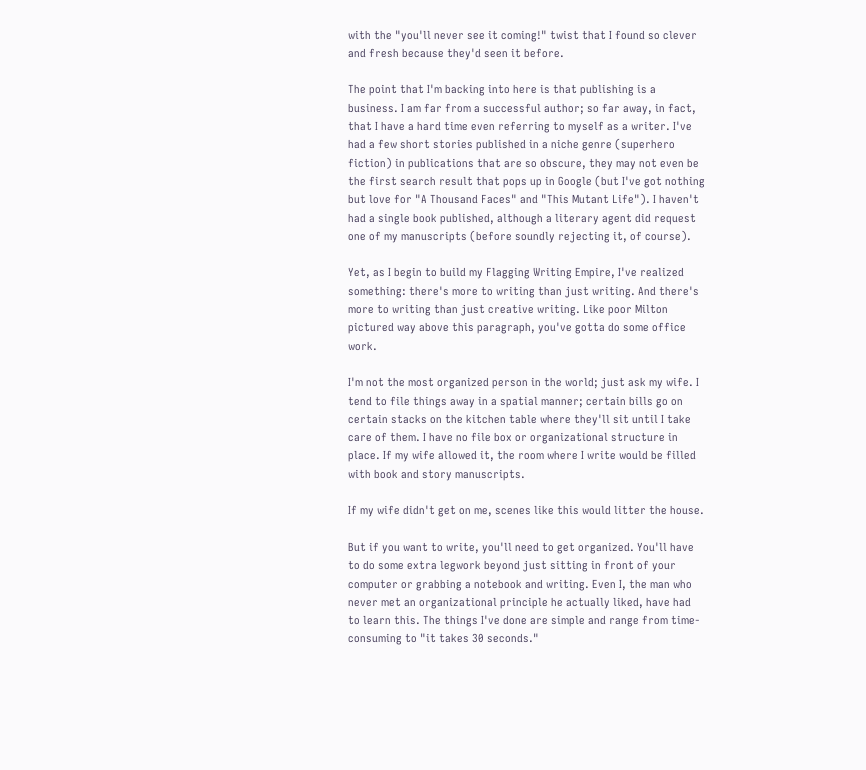with the "you'll never see it coming!" twist that I found so clever and fresh because they'd seen it before.

The point that I'm backing into here is that publishing is a business. I am far from a successful author; so far away, in fact, that I have a hard time even referring to myself as a writer. I've had a few short stories published in a niche genre (superhero fiction) in publications that are so obscure, they may not even be the first search result that pops up in Google (but I've got nothing but love for "A Thousand Faces" and "This Mutant Life"). I haven't had a single book published, although a literary agent did request one of my manuscripts (before soundly rejecting it, of course).

Yet, as I begin to build my Flagging Writing Empire, I've realized something: there's more to writing than just writing. And there's more to writing than just creative writing. Like poor Milton pictured way above this paragraph, you've gotta do some office work.

I'm not the most organized person in the world; just ask my wife. I tend to file things away in a spatial manner; certain bills go on certain stacks on the kitchen table where they'll sit until I take care of them. I have no file box or organizational structure in place. If my wife allowed it, the room where I write would be filled with book and story manuscripts.

If my wife didn't get on me, scenes like this would litter the house.

But if you want to write, you'll need to get organized. You'll have to do some extra legwork beyond just sitting in front of your computer or grabbing a notebook and writing. Even I, the man who never met an organizational principle he actually liked, have had to learn this. The things I've done are simple and range from time-consuming to "it takes 30 seconds."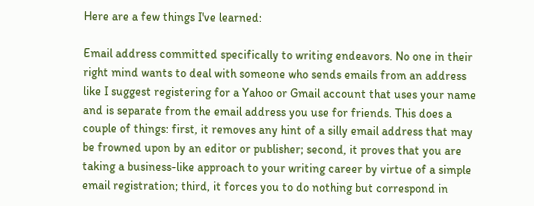Here are a few things I've learned:

Email address committed specifically to writing endeavors. No one in their right mind wants to deal with someone who sends emails from an address like I suggest registering for a Yahoo or Gmail account that uses your name and is separate from the email address you use for friends. This does a couple of things: first, it removes any hint of a silly email address that may be frowned upon by an editor or publisher; second, it proves that you are taking a business-like approach to your writing career by virtue of a simple email registration; third, it forces you to do nothing but correspond in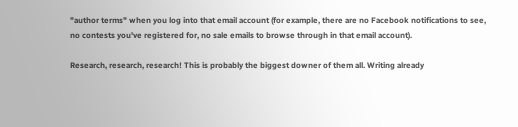"author terms" when you log into that email account (for example, there are no Facebook notifications to see, no contests you've registered for, no sale emails to browse through in that email account).

Research, research, research! This is probably the biggest downer of them all. Writing already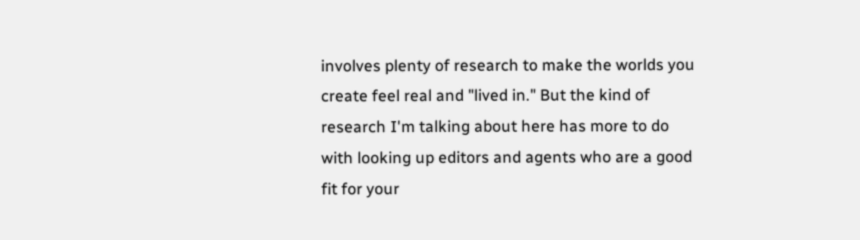involves plenty of research to make the worlds you create feel real and "lived in." But the kind of research I'm talking about here has more to do with looking up editors and agents who are a good fit for your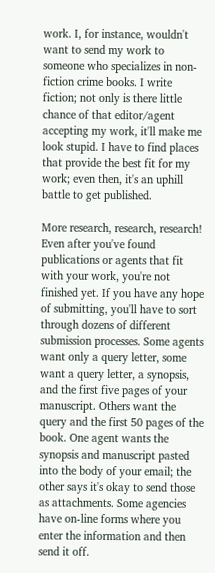work. I, for instance, wouldn't want to send my work to someone who specializes in non-fiction crime books. I write fiction; not only is there little chance of that editor/agent accepting my work, it'll make me look stupid. I have to find places that provide the best fit for my work; even then, it's an uphill battle to get published.

More research, research, research! Even after you've found publications or agents that fit with your work, you're not finished yet. If you have any hope of submitting, you'll have to sort through dozens of different submission processes. Some agents want only a query letter, some want a query letter, a synopsis, and the first five pages of your manuscript. Others want the query and the first 50 pages of the book. One agent wants the synopsis and manuscript pasted into the body of your email; the other says it's okay to send those as attachments. Some agencies have on-line forms where you enter the information and then send it off.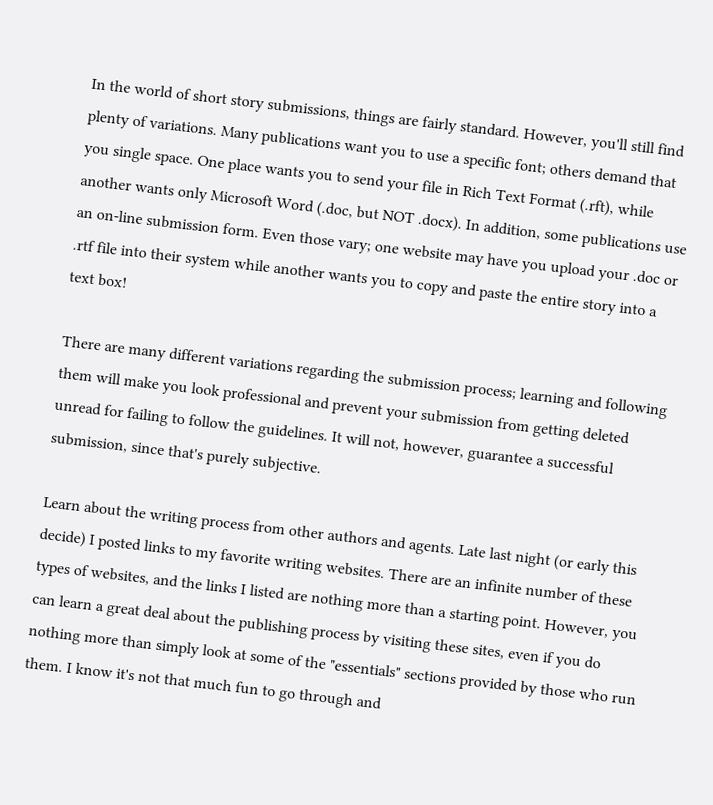In the world of short story submissions, things are fairly standard. However, you'll still find plenty of variations. Many publications want you to use a specific font; others demand that you single space. One place wants you to send your file in Rich Text Format (.rft), while another wants only Microsoft Word (.doc, but NOT .docx). In addition, some publications use an on-line submission form. Even those vary; one website may have you upload your .doc or .rtf file into their system while another wants you to copy and paste the entire story into a text box!

There are many different variations regarding the submission process; learning and following them will make you look professional and prevent your submission from getting deleted unread for failing to follow the guidelines. It will not, however, guarantee a successful submission, since that's purely subjective.

Learn about the writing process from other authors and agents. Late last night (or early this decide) I posted links to my favorite writing websites. There are an infinite number of these types of websites, and the links I listed are nothing more than a starting point. However, you can learn a great deal about the publishing process by visiting these sites, even if you do nothing more than simply look at some of the "essentials" sections provided by those who run them. I know it's not that much fun to go through and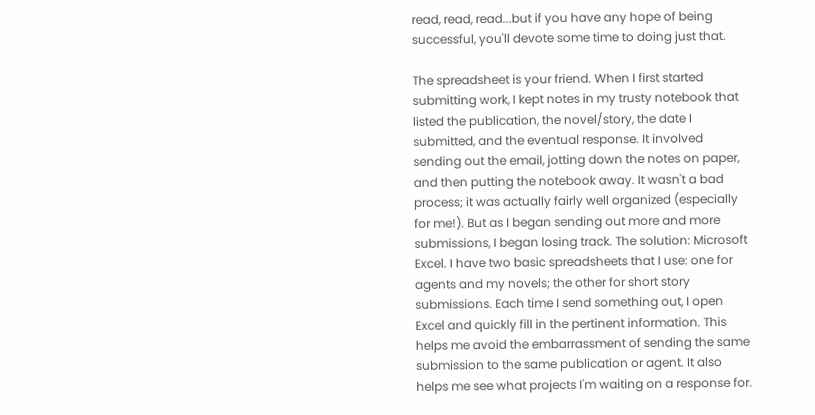read, read, read...but if you have any hope of being successful, you'll devote some time to doing just that.

The spreadsheet is your friend. When I first started submitting work, I kept notes in my trusty notebook that listed the publication, the novel/story, the date I submitted, and the eventual response. It involved sending out the email, jotting down the notes on paper, and then putting the notebook away. It wasn't a bad process; it was actually fairly well organized (especially for me!). But as I began sending out more and more submissions, I began losing track. The solution: Microsoft Excel. I have two basic spreadsheets that I use: one for agents and my novels; the other for short story submissions. Each time I send something out, I open Excel and quickly fill in the pertinent information. This helps me avoid the embarrassment of sending the same submission to the same publication or agent. It also helps me see what projects I'm waiting on a response for.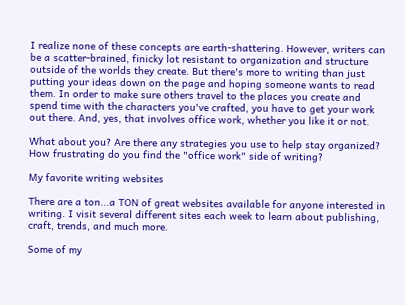I realize none of these concepts are earth-shattering. However, writers can be a scatter-brained, finicky lot resistant to organization and structure outside of the worlds they create. But there's more to writing than just putting your ideas down on the page and hoping someone wants to read them. In order to make sure others travel to the places you create and spend time with the characters you've crafted, you have to get your work out there. And, yes, that involves office work, whether you like it or not.

What about you? Are there any strategies you use to help stay organized? How frustrating do you find the "office work" side of writing?

My favorite writing websites

There are a ton...a TON of great websites available for anyone interested in writing. I visit several different sites each week to learn about publishing, craft, trends, and much more.

Some of my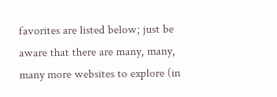favorites are listed below; just be aware that there are many, many, many more websites to explore (in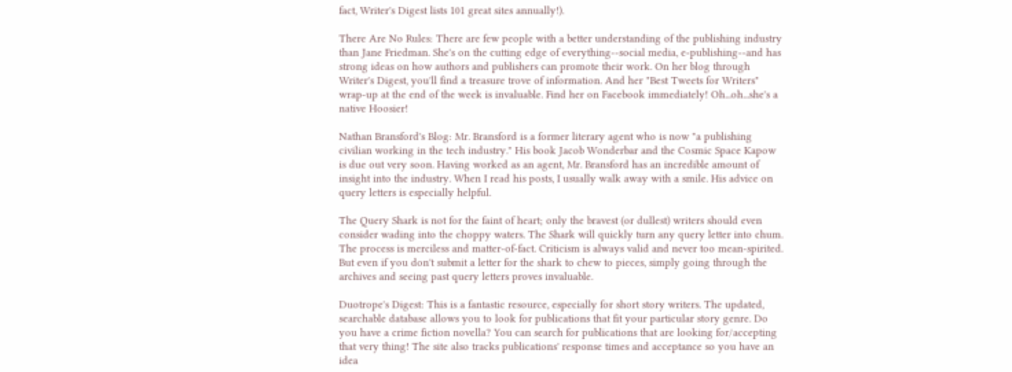fact, Writer's Digest lists 101 great sites annually!).

There Are No Rules: There are few people with a better understanding of the publishing industry than Jane Friedman. She's on the cutting edge of everything--social media, e-publishing--and has strong ideas on how authors and publishers can promote their work. On her blog through Writer's Digest, you'll find a treasure trove of information. And her "Best Tweets for Writers" wrap-up at the end of the week is invaluable. Find her on Facebook immediately! Oh...oh...she's a native Hoosier!

Nathan Bransford's Blog: Mr. Bransford is a former literary agent who is now "a publishing civilian working in the tech industry." His book Jacob Wonderbar and the Cosmic Space Kapow is due out very soon. Having worked as an agent, Mr. Bransford has an incredible amount of insight into the industry. When I read his posts, I usually walk away with a smile. His advice on query letters is especially helpful.

The Query Shark is not for the faint of heart; only the bravest (or dullest) writers should even consider wading into the choppy waters. The Shark will quickly turn any query letter into chum. The process is merciless and matter-of-fact. Criticism is always valid and never too mean-spirited. But even if you don't submit a letter for the shark to chew to pieces, simply going through the archives and seeing past query letters proves invaluable.

Duotrope's Digest: This is a fantastic resource, especially for short story writers. The updated, searchable database allows you to look for publications that fit your particular story genre. Do you have a crime fiction novella? You can search for publications that are looking for/accepting that very thing! The site also tracks publications' response times and acceptance so you have an idea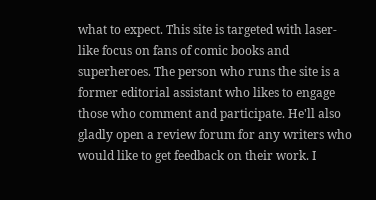what to expect. This site is targeted with laser-like focus on fans of comic books and superheroes. The person who runs the site is a former editorial assistant who likes to engage those who comment and participate. He'll also gladly open a review forum for any writers who would like to get feedback on their work. I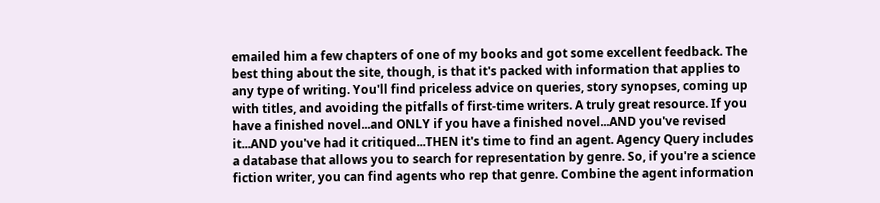emailed him a few chapters of one of my books and got some excellent feedback. The best thing about the site, though, is that it's packed with information that applies to any type of writing. You'll find priceless advice on queries, story synopses, coming up with titles, and avoiding the pitfalls of first-time writers. A truly great resource. If you have a finished novel...and ONLY if you have a finished novel...AND you've revised it...AND you've had it critiqued...THEN it's time to find an agent. Agency Query includes a database that allows you to search for representation by genre. So, if you're a science fiction writer, you can find agents who rep that genre. Combine the agent information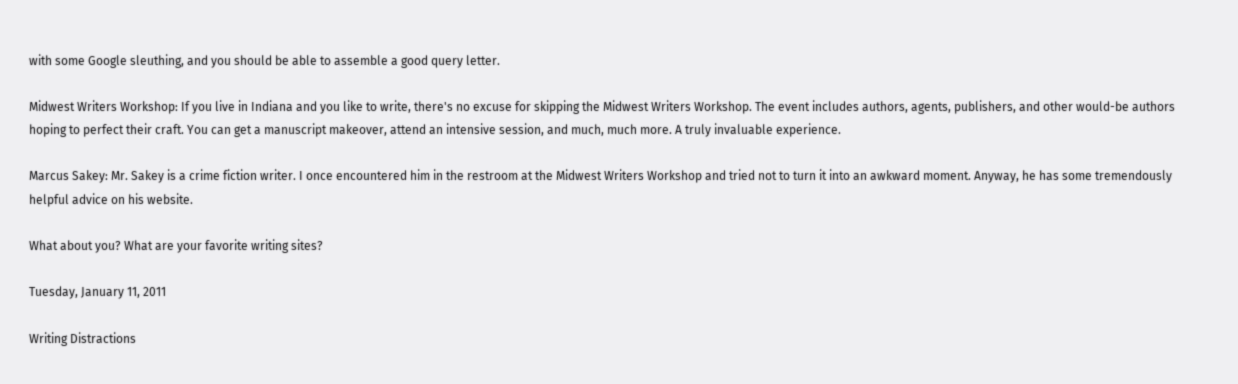with some Google sleuthing, and you should be able to assemble a good query letter.

Midwest Writers Workshop: If you live in Indiana and you like to write, there's no excuse for skipping the Midwest Writers Workshop. The event includes authors, agents, publishers, and other would-be authors hoping to perfect their craft. You can get a manuscript makeover, attend an intensive session, and much, much more. A truly invaluable experience.

Marcus Sakey: Mr. Sakey is a crime fiction writer. I once encountered him in the restroom at the Midwest Writers Workshop and tried not to turn it into an awkward moment. Anyway, he has some tremendously helpful advice on his website.

What about you? What are your favorite writing sites?

Tuesday, January 11, 2011

Writing Distractions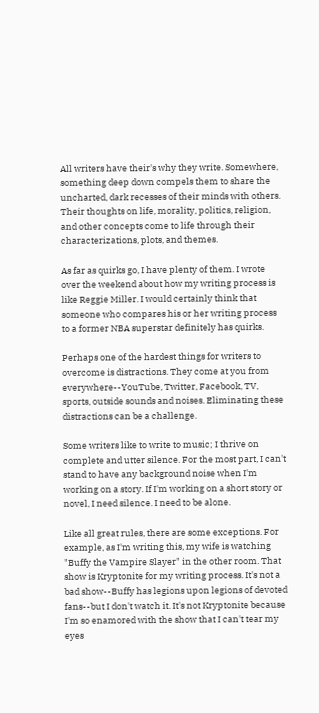All writers have their's why they write. Somewhere, something deep down compels them to share the uncharted, dark recesses of their minds with others. Their thoughts on life, morality, politics, religion, and other concepts come to life through their characterizations, plots, and themes.

As far as quirks go, I have plenty of them. I wrote over the weekend about how my writing process is like Reggie Miller. I would certainly think that someone who compares his or her writing process to a former NBA superstar definitely has quirks.

Perhaps one of the hardest things for writers to overcome is distractions. They come at you from everywhere--YouTube, Twitter, Facebook, TV, sports, outside sounds and noises. Eliminating these distractions can be a challenge.

Some writers like to write to music; I thrive on complete and utter silence. For the most part, I can't stand to have any background noise when I'm working on a story. If I'm working on a short story or novel, I need silence. I need to be alone.

Like all great rules, there are some exceptions. For example, as I'm writing this, my wife is watching "Buffy the Vampire Slayer" in the other room. That show is Kryptonite for my writing process. It's not a bad show--Buffy has legions upon legions of devoted fans--but I don't watch it. It's not Kryptonite because I'm so enamored with the show that I can't tear my eyes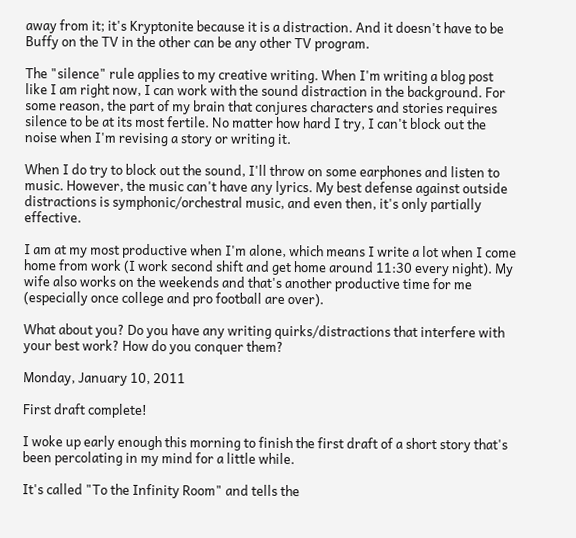away from it; it's Kryptonite because it is a distraction. And it doesn't have to be Buffy on the TV in the other can be any other TV program.

The "silence" rule applies to my creative writing. When I'm writing a blog post like I am right now, I can work with the sound distraction in the background. For some reason, the part of my brain that conjures characters and stories requires silence to be at its most fertile. No matter how hard I try, I can't block out the noise when I'm revising a story or writing it.

When I do try to block out the sound, I'll throw on some earphones and listen to music. However, the music can't have any lyrics. My best defense against outside distractions is symphonic/orchestral music, and even then, it's only partially effective.

I am at my most productive when I'm alone, which means I write a lot when I come home from work (I work second shift and get home around 11:30 every night). My wife also works on the weekends and that's another productive time for me (especially once college and pro football are over).

What about you? Do you have any writing quirks/distractions that interfere with your best work? How do you conquer them?

Monday, January 10, 2011

First draft complete!

I woke up early enough this morning to finish the first draft of a short story that's been percolating in my mind for a little while.

It's called "To the Infinity Room" and tells the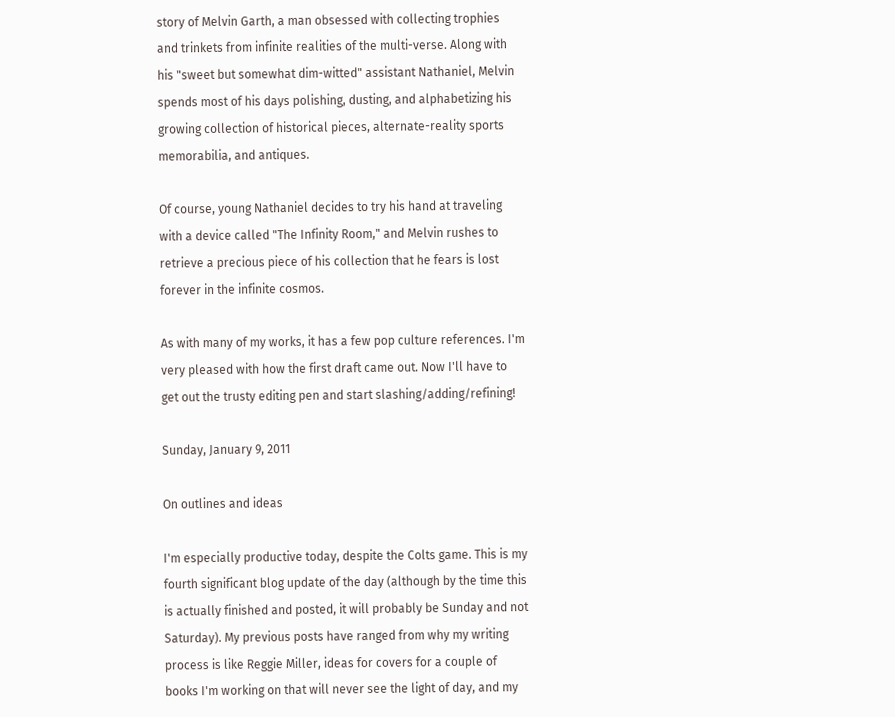story of Melvin Garth, a man obsessed with collecting trophies and trinkets from infinite realities of the multi-verse. Along with his "sweet but somewhat dim-witted" assistant Nathaniel, Melvin spends most of his days polishing, dusting, and alphabetizing his growing collection of historical pieces, alternate-reality sports memorabilia, and antiques.

Of course, young Nathaniel decides to try his hand at traveling with a device called "The Infinity Room," and Melvin rushes to retrieve a precious piece of his collection that he fears is lost forever in the infinite cosmos.

As with many of my works, it has a few pop culture references. I'm very pleased with how the first draft came out. Now I'll have to get out the trusty editing pen and start slashing/adding/refining!

Sunday, January 9, 2011

On outlines and ideas

I'm especially productive today, despite the Colts game. This is my fourth significant blog update of the day (although by the time this is actually finished and posted, it will probably be Sunday and not Saturday). My previous posts have ranged from why my writing process is like Reggie Miller, ideas for covers for a couple of books I'm working on that will never see the light of day, and my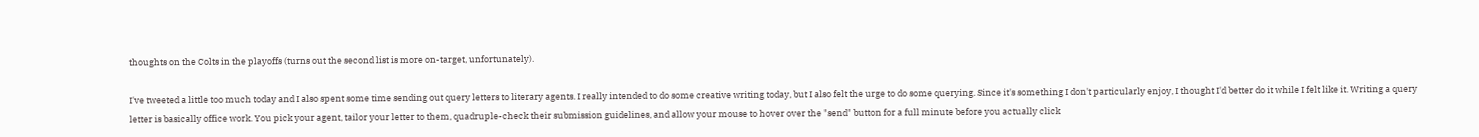thoughts on the Colts in the playoffs (turns out the second list is more on-target, unfortunately).

I've tweeted a little too much today and I also spent some time sending out query letters to literary agents. I really intended to do some creative writing today, but I also felt the urge to do some querying. Since it's something I don't particularly enjoy, I thought I'd better do it while I felt like it. Writing a query letter is basically office work. You pick your agent, tailor your letter to them, quadruple-check their submission guidelines, and allow your mouse to hover over the "send" button for a full minute before you actually click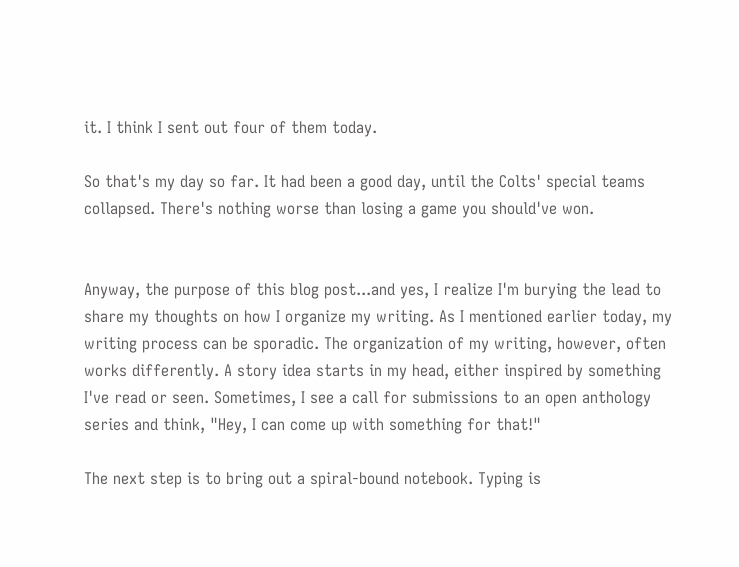it. I think I sent out four of them today.

So that's my day so far. It had been a good day, until the Colts' special teams collapsed. There's nothing worse than losing a game you should've won.


Anyway, the purpose of this blog post...and yes, I realize I'm burying the lead to share my thoughts on how I organize my writing. As I mentioned earlier today, my writing process can be sporadic. The organization of my writing, however, often works differently. A story idea starts in my head, either inspired by something I've read or seen. Sometimes, I see a call for submissions to an open anthology series and think, "Hey, I can come up with something for that!"

The next step is to bring out a spiral-bound notebook. Typing is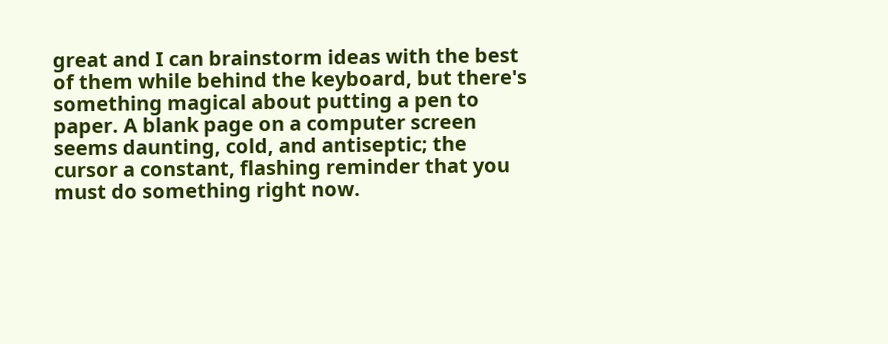great and I can brainstorm ideas with the best of them while behind the keyboard, but there's something magical about putting a pen to paper. A blank page on a computer screen seems daunting, cold, and antiseptic; the cursor a constant, flashing reminder that you must do something right now.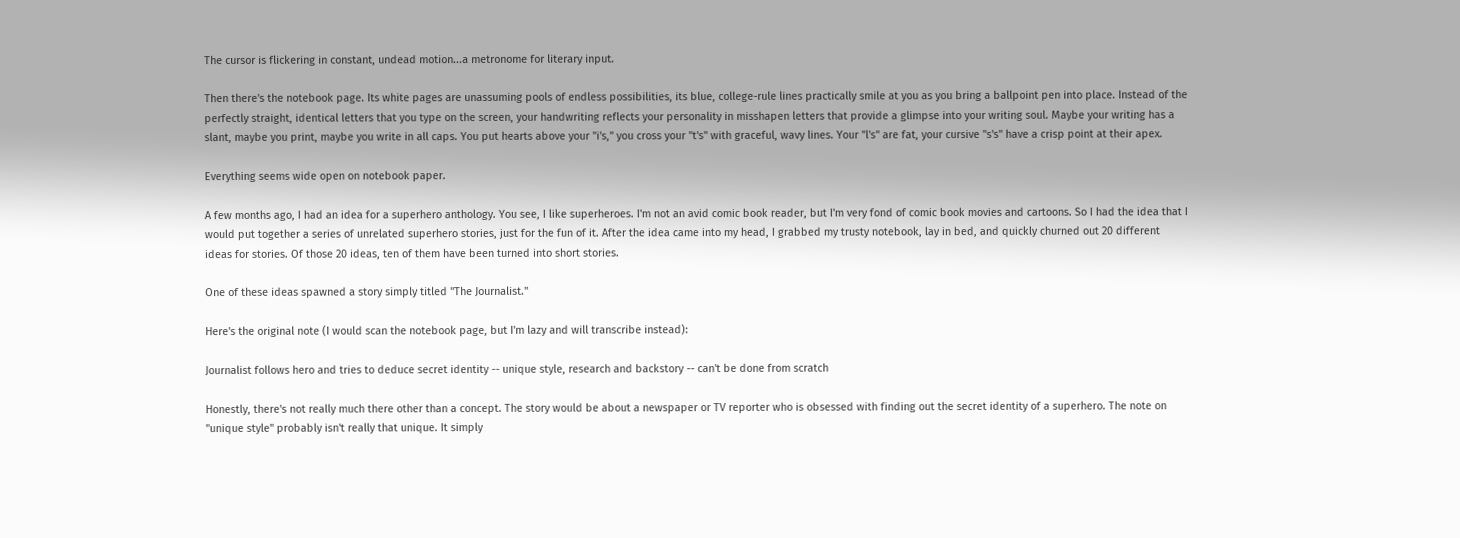The cursor is flickering in constant, undead motion...a metronome for literary input.

Then there's the notebook page. Its white pages are unassuming pools of endless possibilities, its blue, college-rule lines practically smile at you as you bring a ballpoint pen into place. Instead of the perfectly straight, identical letters that you type on the screen, your handwriting reflects your personality in misshapen letters that provide a glimpse into your writing soul. Maybe your writing has a slant, maybe you print, maybe you write in all caps. You put hearts above your "i's," you cross your "t's" with graceful, wavy lines. Your "l's" are fat, your cursive "s's" have a crisp point at their apex.

Everything seems wide open on notebook paper.

A few months ago, I had an idea for a superhero anthology. You see, I like superheroes. I'm not an avid comic book reader, but I'm very fond of comic book movies and cartoons. So I had the idea that I would put together a series of unrelated superhero stories, just for the fun of it. After the idea came into my head, I grabbed my trusty notebook, lay in bed, and quickly churned out 20 different ideas for stories. Of those 20 ideas, ten of them have been turned into short stories.

One of these ideas spawned a story simply titled "The Journalist."

Here's the original note (I would scan the notebook page, but I'm lazy and will transcribe instead):

Journalist follows hero and tries to deduce secret identity -- unique style, research and backstory -- can't be done from scratch

Honestly, there's not really much there other than a concept. The story would be about a newspaper or TV reporter who is obsessed with finding out the secret identity of a superhero. The note on "unique style" probably isn't really that unique. It simply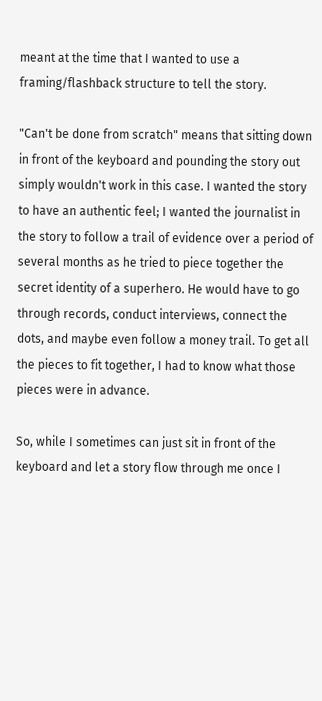meant at the time that I wanted to use a framing/flashback structure to tell the story.

"Can't be done from scratch" means that sitting down in front of the keyboard and pounding the story out simply wouldn't work in this case. I wanted the story to have an authentic feel; I wanted the journalist in the story to follow a trail of evidence over a period of several months as he tried to piece together the secret identity of a superhero. He would have to go through records, conduct interviews, connect the dots, and maybe even follow a money trail. To get all the pieces to fit together, I had to know what those pieces were in advance.

So, while I sometimes can just sit in front of the keyboard and let a story flow through me once I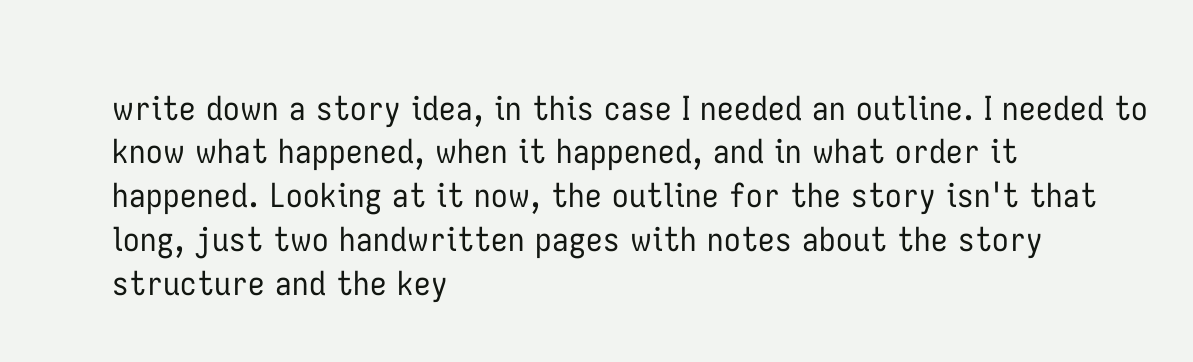write down a story idea, in this case I needed an outline. I needed to know what happened, when it happened, and in what order it happened. Looking at it now, the outline for the story isn't that long, just two handwritten pages with notes about the story structure and the key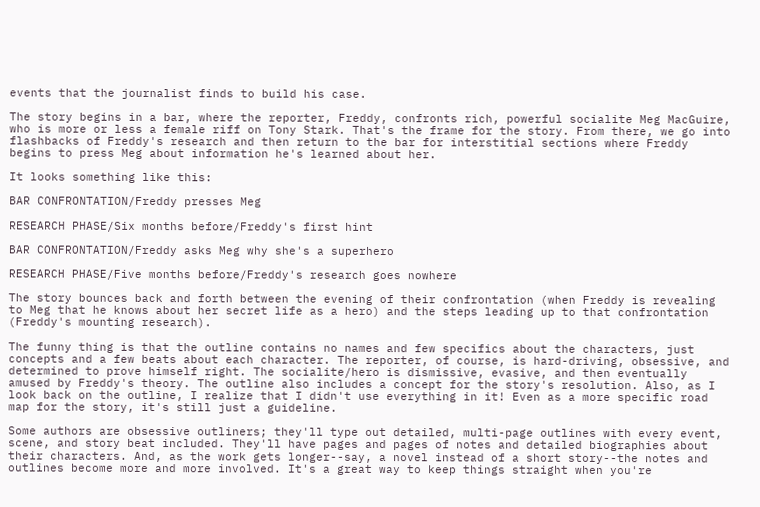events that the journalist finds to build his case.

The story begins in a bar, where the reporter, Freddy, confronts rich, powerful socialite Meg MacGuire, who is more or less a female riff on Tony Stark. That's the frame for the story. From there, we go into flashbacks of Freddy's research and then return to the bar for interstitial sections where Freddy begins to press Meg about information he's learned about her.

It looks something like this:

BAR CONFRONTATION/Freddy presses Meg

RESEARCH PHASE/Six months before/Freddy's first hint

BAR CONFRONTATION/Freddy asks Meg why she's a superhero

RESEARCH PHASE/Five months before/Freddy's research goes nowhere

The story bounces back and forth between the evening of their confrontation (when Freddy is revealing to Meg that he knows about her secret life as a hero) and the steps leading up to that confrontation (Freddy's mounting research).

The funny thing is that the outline contains no names and few specifics about the characters, just concepts and a few beats about each character. The reporter, of course, is hard-driving, obsessive, and determined to prove himself right. The socialite/hero is dismissive, evasive, and then eventually amused by Freddy's theory. The outline also includes a concept for the story's resolution. Also, as I look back on the outline, I realize that I didn't use everything in it! Even as a more specific road map for the story, it's still just a guideline.

Some authors are obsessive outliners; they'll type out detailed, multi-page outlines with every event, scene, and story beat included. They'll have pages and pages of notes and detailed biographies about their characters. And, as the work gets longer--say, a novel instead of a short story--the notes and outlines become more and more involved. It's a great way to keep things straight when you're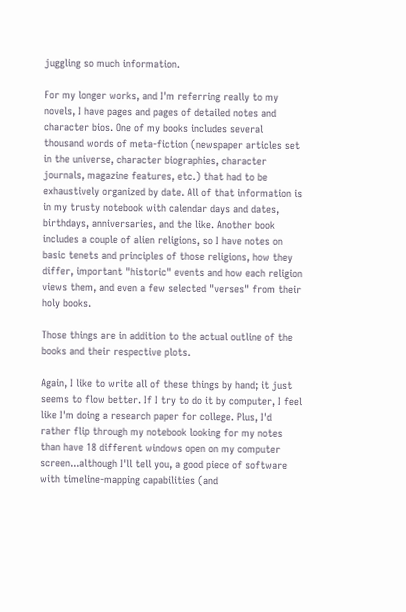juggling so much information.

For my longer works, and I'm referring really to my novels, I have pages and pages of detailed notes and character bios. One of my books includes several thousand words of meta-fiction (newspaper articles set in the universe, character biographies, character journals, magazine features, etc.) that had to be exhaustively organized by date. All of that information is in my trusty notebook with calendar days and dates, birthdays, anniversaries, and the like. Another book includes a couple of alien religions, so I have notes on basic tenets and principles of those religions, how they differ, important "historic" events and how each religion views them, and even a few selected "verses" from their holy books.

Those things are in addition to the actual outline of the books and their respective plots.

Again, I like to write all of these things by hand; it just seems to flow better. If I try to do it by computer, I feel like I'm doing a research paper for college. Plus, I'd rather flip through my notebook looking for my notes than have 18 different windows open on my computer screen...although I'll tell you, a good piece of software with timeline-mapping capabilities (and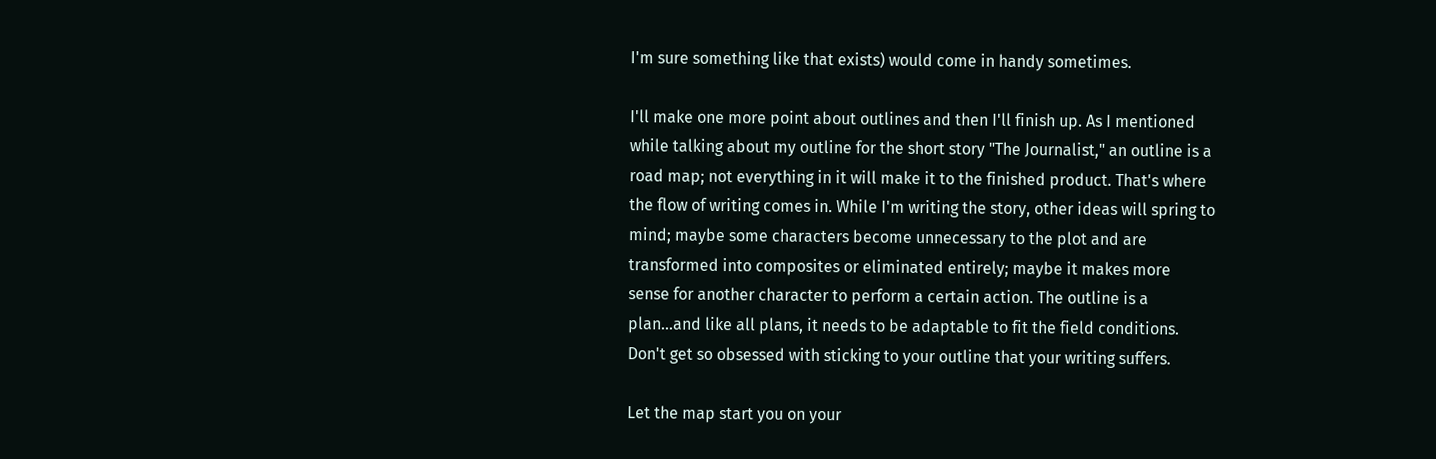I'm sure something like that exists) would come in handy sometimes.

I'll make one more point about outlines and then I'll finish up. As I mentioned while talking about my outline for the short story "The Journalist," an outline is a road map; not everything in it will make it to the finished product. That's where the flow of writing comes in. While I'm writing the story, other ideas will spring to mind; maybe some characters become unnecessary to the plot and are transformed into composites or eliminated entirely; maybe it makes more sense for another character to perform a certain action. The outline is a plan...and like all plans, it needs to be adaptable to fit the field conditions. Don't get so obsessed with sticking to your outline that your writing suffers.

Let the map start you on your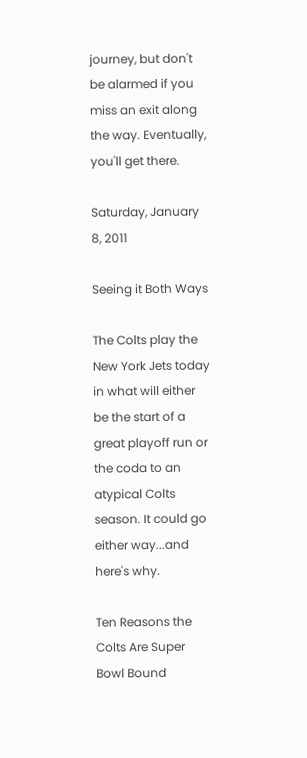journey, but don't be alarmed if you miss an exit along the way. Eventually, you'll get there.

Saturday, January 8, 2011

Seeing it Both Ways

The Colts play the New York Jets today in what will either be the start of a great playoff run or the coda to an atypical Colts season. It could go either way...and here's why.

Ten Reasons the Colts Are Super Bowl Bound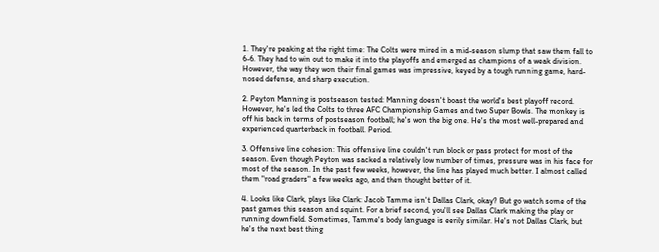1. They're peaking at the right time: The Colts were mired in a mid-season slump that saw them fall to 6-6. They had to win out to make it into the playoffs and emerged as champions of a weak division. However, the way they won their final games was impressive, keyed by a tough running game, hard-nosed defense, and sharp execution.

2. Peyton Manning is postseason tested: Manning doesn't boast the world's best playoff record. However, he's led the Colts to three AFC Championship Games and two Super Bowls. The monkey is off his back in terms of postseason football; he's won the big one. He's the most well-prepared and experienced quarterback in football. Period.

3. Offensive line cohesion: This offensive line couldn't run block or pass protect for most of the season. Even though Peyton was sacked a relatively low number of times, pressure was in his face for most of the season. In the past few weeks, however, the line has played much better. I almost called them "road graders" a few weeks ago, and then thought better of it.

4. Looks like Clark, plays like Clark: Jacob Tamme isn't Dallas Clark, okay? But go watch some of the past games this season and squint. For a brief second, you'll see Dallas Clark making the play or running downfield. Sometimes, Tamme's body language is eerily similar. He's not Dallas Clark, but he's the next best thing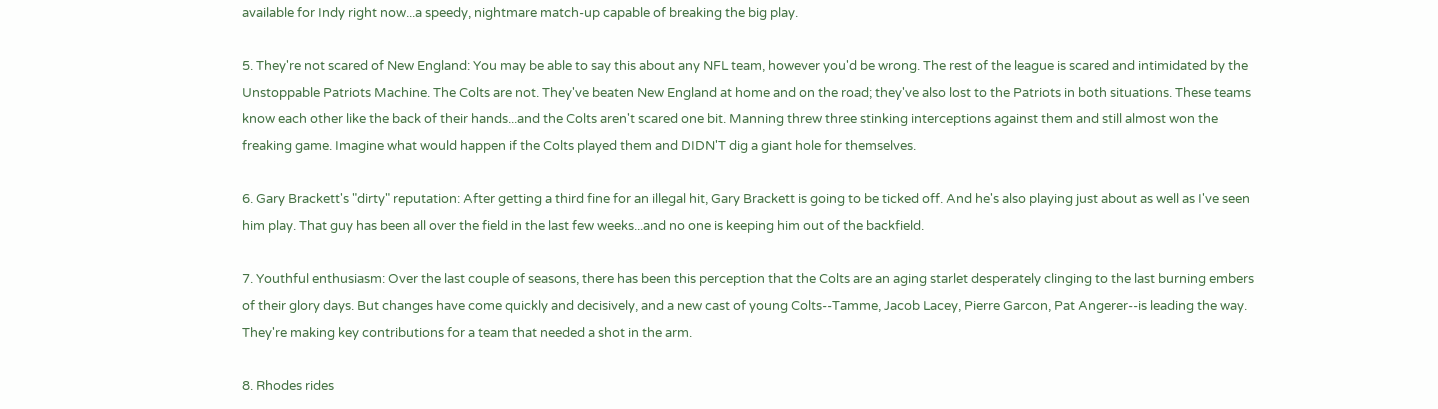available for Indy right now...a speedy, nightmare match-up capable of breaking the big play.

5. They're not scared of New England: You may be able to say this about any NFL team, however you'd be wrong. The rest of the league is scared and intimidated by the Unstoppable Patriots Machine. The Colts are not. They've beaten New England at home and on the road; they've also lost to the Patriots in both situations. These teams know each other like the back of their hands...and the Colts aren't scared one bit. Manning threw three stinking interceptions against them and still almost won the freaking game. Imagine what would happen if the Colts played them and DIDN'T dig a giant hole for themselves.

6. Gary Brackett's "dirty" reputation: After getting a third fine for an illegal hit, Gary Brackett is going to be ticked off. And he's also playing just about as well as I've seen him play. That guy has been all over the field in the last few weeks...and no one is keeping him out of the backfield.

7. Youthful enthusiasm: Over the last couple of seasons, there has been this perception that the Colts are an aging starlet desperately clinging to the last burning embers of their glory days. But changes have come quickly and decisively, and a new cast of young Colts--Tamme, Jacob Lacey, Pierre Garcon, Pat Angerer--is leading the way. They're making key contributions for a team that needed a shot in the arm.

8. Rhodes rides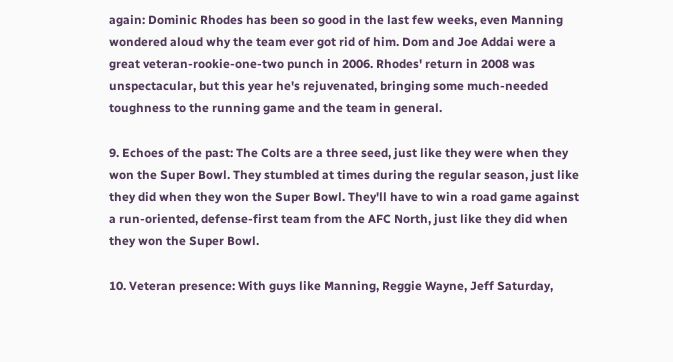again: Dominic Rhodes has been so good in the last few weeks, even Manning wondered aloud why the team ever got rid of him. Dom and Joe Addai were a great veteran-rookie-one-two punch in 2006. Rhodes' return in 2008 was unspectacular, but this year he's rejuvenated, bringing some much-needed toughness to the running game and the team in general.

9. Echoes of the past: The Colts are a three seed, just like they were when they won the Super Bowl. They stumbled at times during the regular season, just like they did when they won the Super Bowl. They'll have to win a road game against a run-oriented, defense-first team from the AFC North, just like they did when they won the Super Bowl.

10. Veteran presence: With guys like Manning, Reggie Wayne, Jeff Saturday,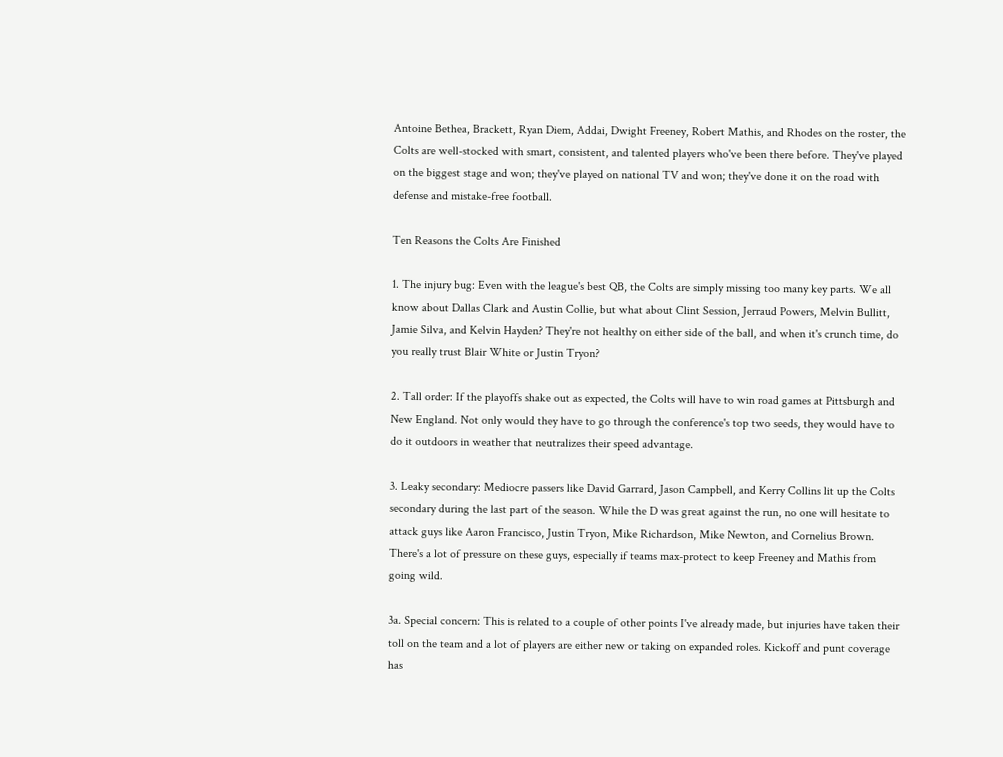Antoine Bethea, Brackett, Ryan Diem, Addai, Dwight Freeney, Robert Mathis, and Rhodes on the roster, the Colts are well-stocked with smart, consistent, and talented players who've been there before. They've played on the biggest stage and won; they've played on national TV and won; they've done it on the road with defense and mistake-free football.

Ten Reasons the Colts Are Finished

1. The injury bug: Even with the league's best QB, the Colts are simply missing too many key parts. We all know about Dallas Clark and Austin Collie, but what about Clint Session, Jerraud Powers, Melvin Bullitt, Jamie Silva, and Kelvin Hayden? They're not healthy on either side of the ball, and when it's crunch time, do you really trust Blair White or Justin Tryon?

2. Tall order: If the playoffs shake out as expected, the Colts will have to win road games at Pittsburgh and New England. Not only would they have to go through the conference's top two seeds, they would have to do it outdoors in weather that neutralizes their speed advantage.

3. Leaky secondary: Mediocre passers like David Garrard, Jason Campbell, and Kerry Collins lit up the Colts secondary during the last part of the season. While the D was great against the run, no one will hesitate to attack guys like Aaron Francisco, Justin Tryon, Mike Richardson, Mike Newton, and Cornelius Brown. There's a lot of pressure on these guys, especially if teams max-protect to keep Freeney and Mathis from going wild.

3a. Special concern: This is related to a couple of other points I've already made, but injuries have taken their toll on the team and a lot of players are either new or taking on expanded roles. Kickoff and punt coverage has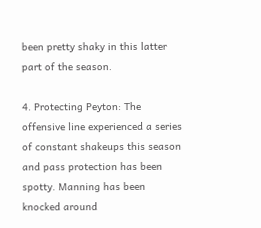been pretty shaky in this latter part of the season.

4. Protecting Peyton: The offensive line experienced a series of constant shakeups this season and pass protection has been spotty. Manning has been knocked around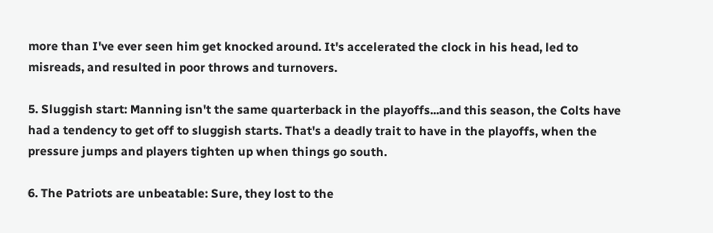more than I've ever seen him get knocked around. It's accelerated the clock in his head, led to misreads, and resulted in poor throws and turnovers.

5. Sluggish start: Manning isn't the same quarterback in the playoffs...and this season, the Colts have had a tendency to get off to sluggish starts. That's a deadly trait to have in the playoffs, when the pressure jumps and players tighten up when things go south.

6. The Patriots are unbeatable: Sure, they lost to the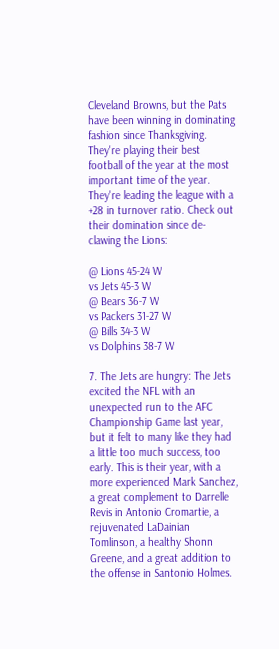Cleveland Browns, but the Pats have been winning in dominating fashion since Thanksgiving. They're playing their best football of the year at the most important time of the year. They're leading the league with a +28 in turnover ratio. Check out their domination since de-clawing the Lions:

@ Lions 45-24 W
vs Jets 45-3 W
@ Bears 36-7 W
vs Packers 31-27 W
@ Bills 34-3 W
vs Dolphins 38-7 W

7. The Jets are hungry: The Jets excited the NFL with an unexpected run to the AFC Championship Game last year, but it felt to many like they had a little too much success, too early. This is their year, with a more experienced Mark Sanchez, a great complement to Darrelle Revis in Antonio Cromartie, a rejuvenated LaDainian Tomlinson, a healthy Shonn Greene, and a great addition to the offense in Santonio Holmes.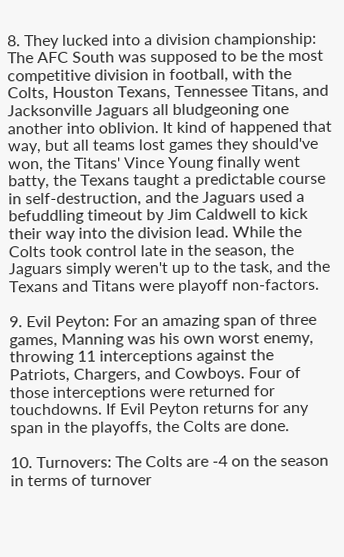8. They lucked into a division championship: The AFC South was supposed to be the most competitive division in football, with the Colts, Houston Texans, Tennessee Titans, and Jacksonville Jaguars all bludgeoning one another into oblivion. It kind of happened that way, but all teams lost games they should've won, the Titans' Vince Young finally went batty, the Texans taught a predictable course in self-destruction, and the Jaguars used a befuddling timeout by Jim Caldwell to kick their way into the division lead. While the Colts took control late in the season, the Jaguars simply weren't up to the task, and the Texans and Titans were playoff non-factors.

9. Evil Peyton: For an amazing span of three games, Manning was his own worst enemy, throwing 11 interceptions against the Patriots, Chargers, and Cowboys. Four of those interceptions were returned for touchdowns. If Evil Peyton returns for any span in the playoffs, the Colts are done.

10. Turnovers: The Colts are -4 on the season in terms of turnover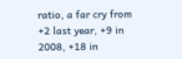ratio, a far cry from +2 last year, +9 in 2008, +18 in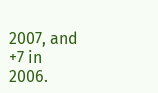2007, and +7 in 2006.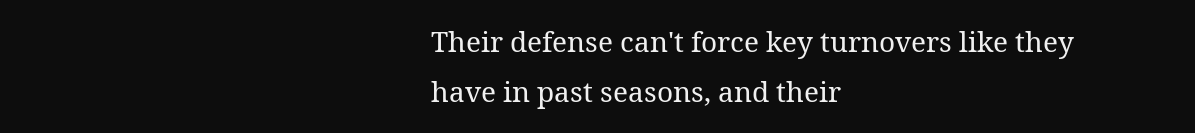Their defense can't force key turnovers like they have in past seasons, and their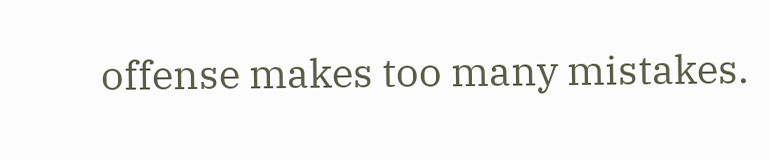offense makes too many mistakes.